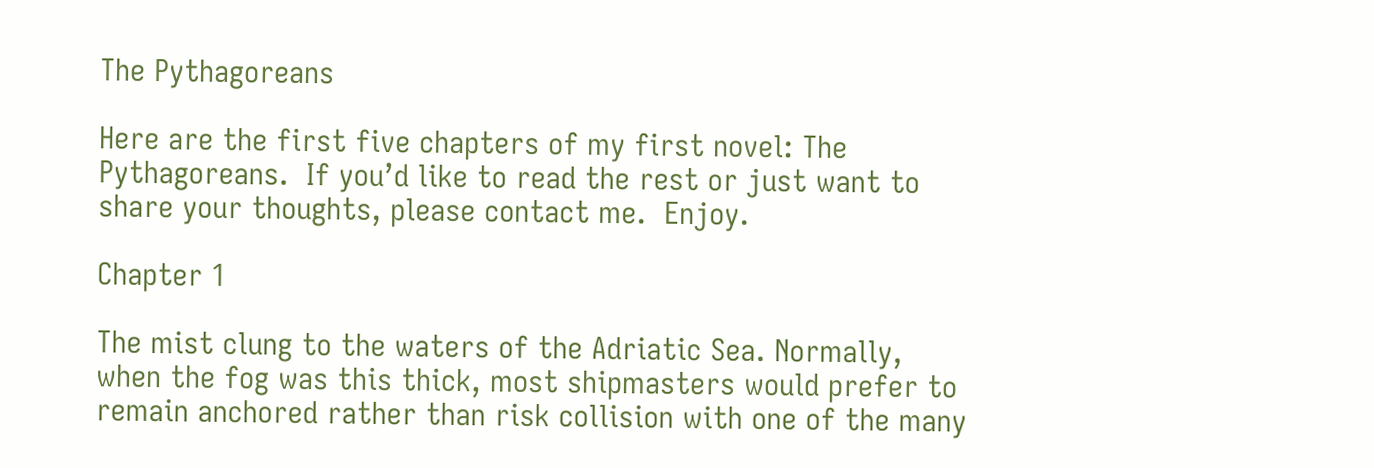The Pythagoreans

Here are the first five chapters of my first novel: The Pythagoreans.  If you’d like to read the rest or just want to share your thoughts, please contact me.  Enjoy.

Chapter 1

The mist clung to the waters of the Adriatic Sea. Normally, when the fog was this thick, most shipmasters would prefer to remain anchored rather than risk collision with one of the many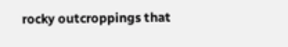rocky outcroppings that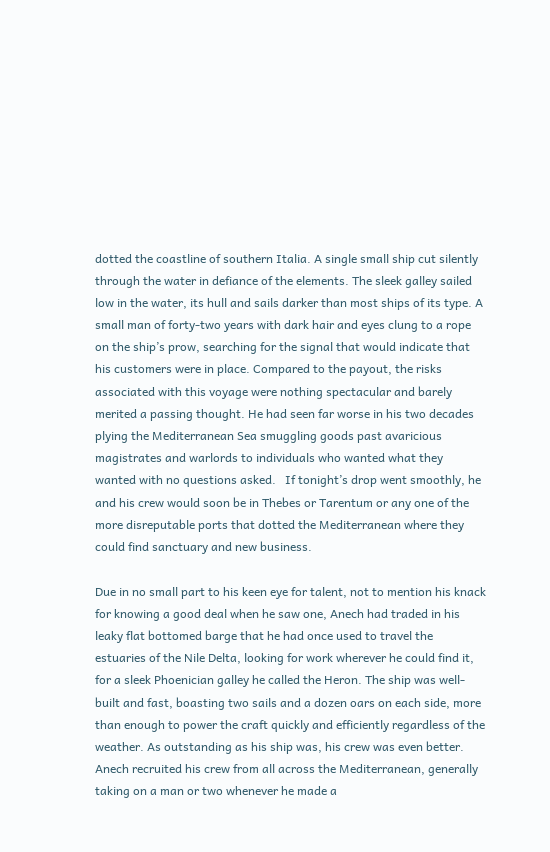dotted the coastline of southern Italia. A single small ship cut silently through the water in defiance of the elements. The sleek galley sailed low in the water, its hull and sails darker than most ships of its type. A small man of forty-two years with dark hair and eyes clung to a rope on the ship’s prow, searching for the signal that would indicate that his customers were in place. Compared to the payout, the risks associated with this voyage were nothing spectacular and barely merited a passing thought. He had seen far worse in his two decades plying the Mediterranean Sea smuggling goods past avaricious magistrates and warlords to individuals who wanted what they wanted with no questions asked.   If tonight’s drop went smoothly, he and his crew would soon be in Thebes or Tarentum or any one of the more disreputable ports that dotted the Mediterranean where they could find sanctuary and new business.

Due in no small part to his keen eye for talent, not to mention his knack for knowing a good deal when he saw one, Anech had traded in his leaky flat bottomed barge that he had once used to travel the estuaries of the Nile Delta, looking for work wherever he could find it, for a sleek Phoenician galley he called the Heron. The ship was well-built and fast, boasting two sails and a dozen oars on each side, more than enough to power the craft quickly and efficiently regardless of the weather. As outstanding as his ship was, his crew was even better. Anech recruited his crew from all across the Mediterranean, generally taking on a man or two whenever he made a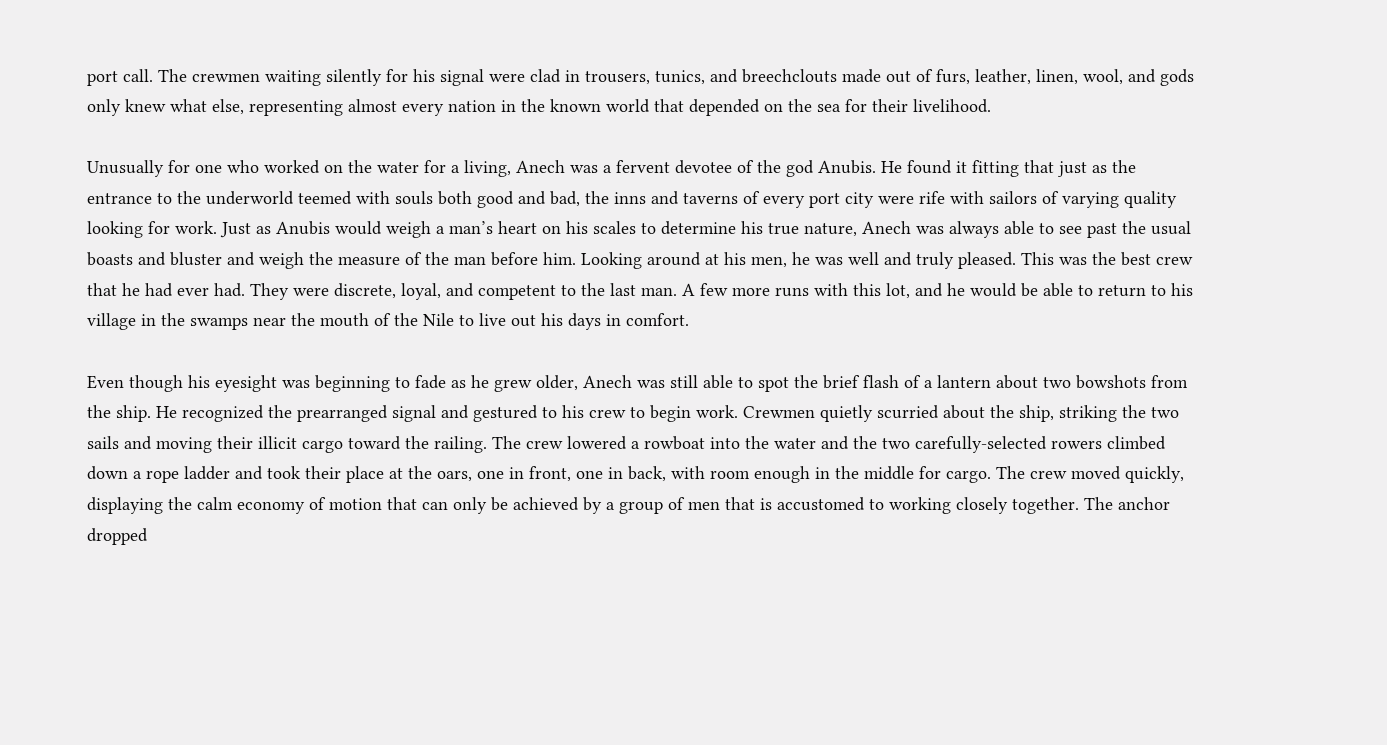port call. The crewmen waiting silently for his signal were clad in trousers, tunics, and breechclouts made out of furs, leather, linen, wool, and gods only knew what else, representing almost every nation in the known world that depended on the sea for their livelihood.

Unusually for one who worked on the water for a living, Anech was a fervent devotee of the god Anubis. He found it fitting that just as the entrance to the underworld teemed with souls both good and bad, the inns and taverns of every port city were rife with sailors of varying quality looking for work. Just as Anubis would weigh a man’s heart on his scales to determine his true nature, Anech was always able to see past the usual boasts and bluster and weigh the measure of the man before him. Looking around at his men, he was well and truly pleased. This was the best crew that he had ever had. They were discrete, loyal, and competent to the last man. A few more runs with this lot, and he would be able to return to his village in the swamps near the mouth of the Nile to live out his days in comfort.

Even though his eyesight was beginning to fade as he grew older, Anech was still able to spot the brief flash of a lantern about two bowshots from the ship. He recognized the prearranged signal and gestured to his crew to begin work. Crewmen quietly scurried about the ship, striking the two sails and moving their illicit cargo toward the railing. The crew lowered a rowboat into the water and the two carefully-selected rowers climbed down a rope ladder and took their place at the oars, one in front, one in back, with room enough in the middle for cargo. The crew moved quickly, displaying the calm economy of motion that can only be achieved by a group of men that is accustomed to working closely together. The anchor dropped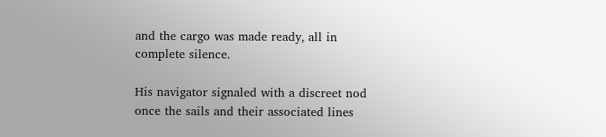and the cargo was made ready, all in complete silence.

His navigator signaled with a discreet nod once the sails and their associated lines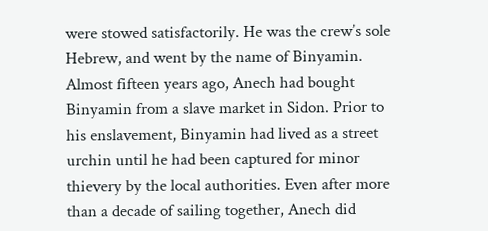were stowed satisfactorily. He was the crew’s sole Hebrew, and went by the name of Binyamin. Almost fifteen years ago, Anech had bought Binyamin from a slave market in Sidon. Prior to his enslavement, Binyamin had lived as a street urchin until he had been captured for minor thievery by the local authorities. Even after more than a decade of sailing together, Anech did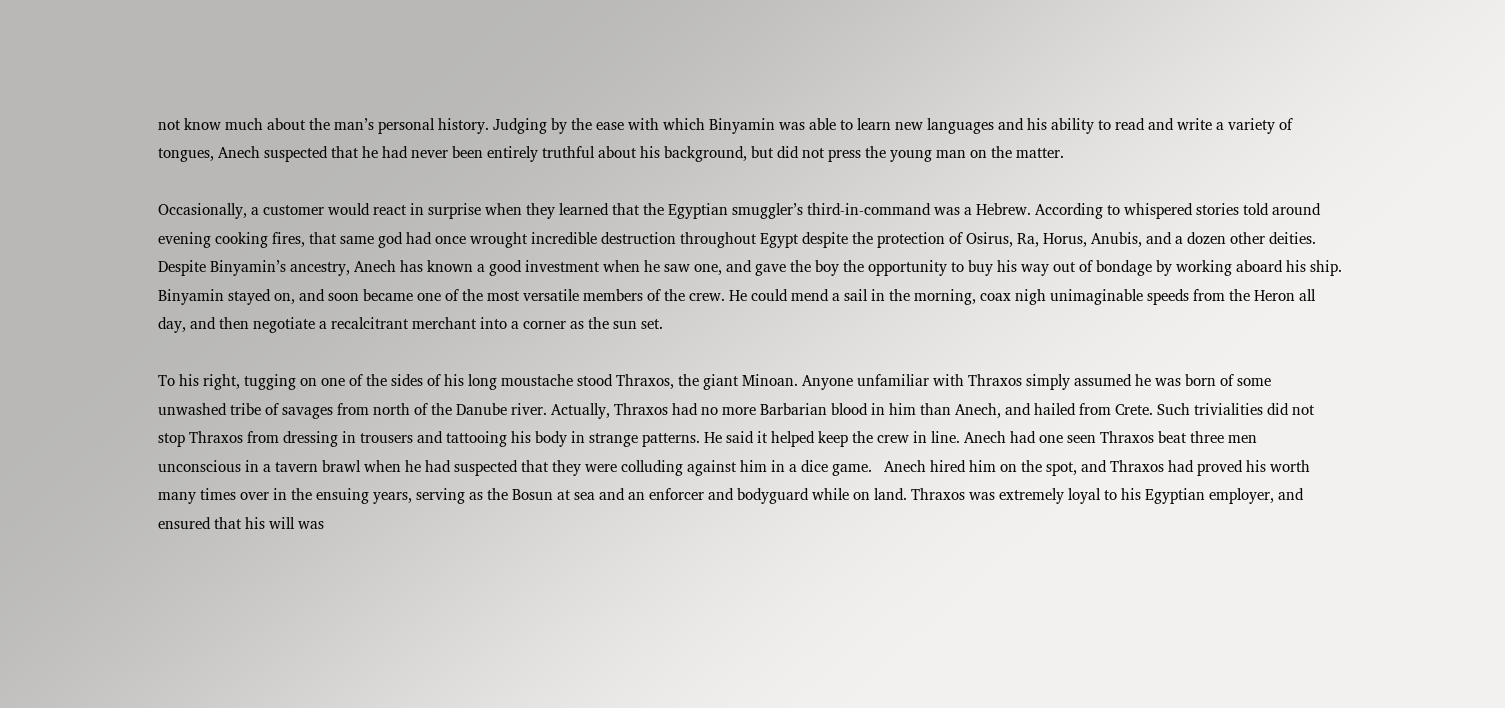not know much about the man’s personal history. Judging by the ease with which Binyamin was able to learn new languages and his ability to read and write a variety of tongues, Anech suspected that he had never been entirely truthful about his background, but did not press the young man on the matter.

Occasionally, a customer would react in surprise when they learned that the Egyptian smuggler’s third-in-command was a Hebrew. According to whispered stories told around evening cooking fires, that same god had once wrought incredible destruction throughout Egypt despite the protection of Osirus, Ra, Horus, Anubis, and a dozen other deities. Despite Binyamin’s ancestry, Anech has known a good investment when he saw one, and gave the boy the opportunity to buy his way out of bondage by working aboard his ship. Binyamin stayed on, and soon became one of the most versatile members of the crew. He could mend a sail in the morning, coax nigh unimaginable speeds from the Heron all day, and then negotiate a recalcitrant merchant into a corner as the sun set.

To his right, tugging on one of the sides of his long moustache stood Thraxos, the giant Minoan. Anyone unfamiliar with Thraxos simply assumed he was born of some unwashed tribe of savages from north of the Danube river. Actually, Thraxos had no more Barbarian blood in him than Anech, and hailed from Crete. Such trivialities did not stop Thraxos from dressing in trousers and tattooing his body in strange patterns. He said it helped keep the crew in line. Anech had one seen Thraxos beat three men unconscious in a tavern brawl when he had suspected that they were colluding against him in a dice game.   Anech hired him on the spot, and Thraxos had proved his worth many times over in the ensuing years, serving as the Bosun at sea and an enforcer and bodyguard while on land. Thraxos was extremely loyal to his Egyptian employer, and ensured that his will was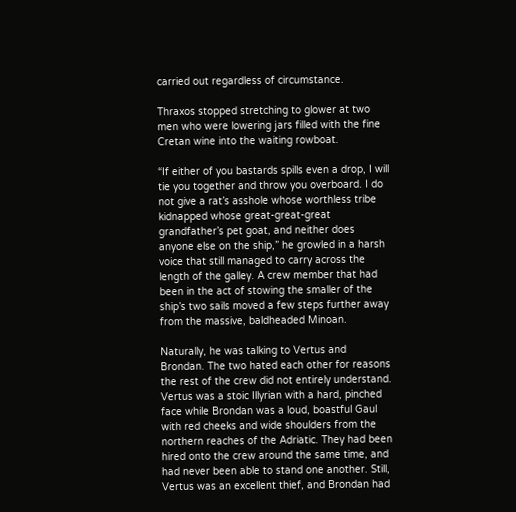carried out regardless of circumstance.

Thraxos stopped stretching to glower at two men who were lowering jars filled with the fine Cretan wine into the waiting rowboat.

“If either of you bastards spills even a drop, I will tie you together and throw you overboard. I do not give a rat’s asshole whose worthless tribe kidnapped whose great-great-great grandfather’s pet goat, and neither does anyone else on the ship,” he growled in a harsh voice that still managed to carry across the length of the galley. A crew member that had been in the act of stowing the smaller of the ship’s two sails moved a few steps further away from the massive, baldheaded Minoan.

Naturally, he was talking to Vertus and Brondan. The two hated each other for reasons the rest of the crew did not entirely understand. Vertus was a stoic Illyrian with a hard, pinched face while Brondan was a loud, boastful Gaul with red cheeks and wide shoulders from the northern reaches of the Adriatic. They had been hired onto the crew around the same time, and had never been able to stand one another. Still, Vertus was an excellent thief, and Brondan had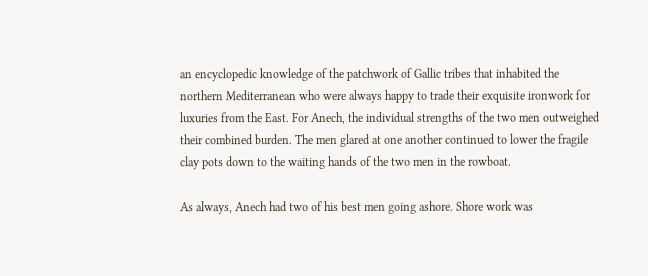an encyclopedic knowledge of the patchwork of Gallic tribes that inhabited the northern Mediterranean who were always happy to trade their exquisite ironwork for luxuries from the East. For Anech, the individual strengths of the two men outweighed their combined burden. The men glared at one another continued to lower the fragile clay pots down to the waiting hands of the two men in the rowboat.

As always, Anech had two of his best men going ashore. Shore work was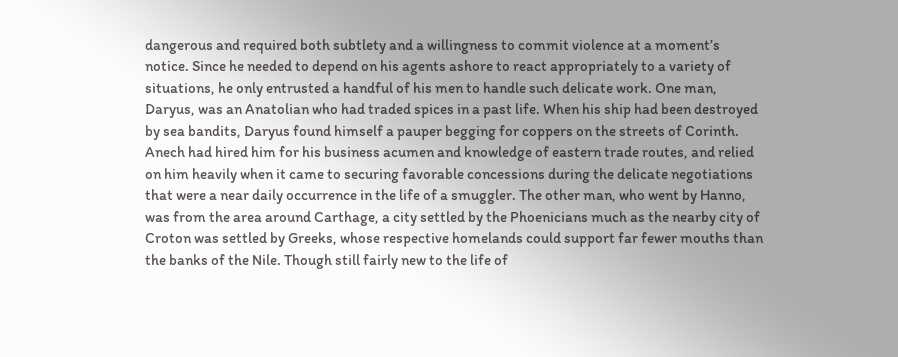dangerous and required both subtlety and a willingness to commit violence at a moment’s notice. Since he needed to depend on his agents ashore to react appropriately to a variety of situations, he only entrusted a handful of his men to handle such delicate work. One man, Daryus, was an Anatolian who had traded spices in a past life. When his ship had been destroyed by sea bandits, Daryus found himself a pauper begging for coppers on the streets of Corinth. Anech had hired him for his business acumen and knowledge of eastern trade routes, and relied on him heavily when it came to securing favorable concessions during the delicate negotiations that were a near daily occurrence in the life of a smuggler. The other man, who went by Hanno, was from the area around Carthage, a city settled by the Phoenicians much as the nearby city of Croton was settled by Greeks, whose respective homelands could support far fewer mouths than the banks of the Nile. Though still fairly new to the life of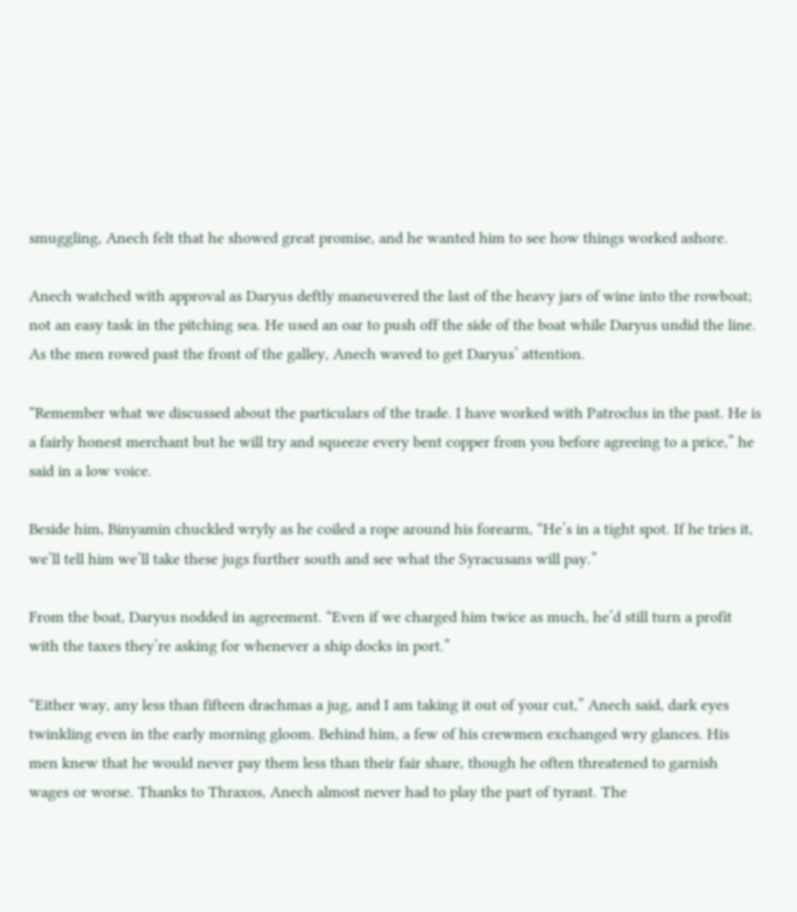smuggling, Anech felt that he showed great promise, and he wanted him to see how things worked ashore.

Anech watched with approval as Daryus deftly maneuvered the last of the heavy jars of wine into the rowboat; not an easy task in the pitching sea. He used an oar to push off the side of the boat while Daryus undid the line. As the men rowed past the front of the galley, Anech waved to get Daryus’ attention.

“Remember what we discussed about the particulars of the trade. I have worked with Patroclus in the past. He is a fairly honest merchant but he will try and squeeze every bent copper from you before agreeing to a price,” he said in a low voice.

Beside him, Binyamin chuckled wryly as he coiled a rope around his forearm, “He’s in a tight spot. If he tries it, we’ll tell him we’ll take these jugs further south and see what the Syracusans will pay.”

From the boat, Daryus nodded in agreement. “Even if we charged him twice as much, he’d still turn a profit with the taxes they’re asking for whenever a ship docks in port.”

“Either way, any less than fifteen drachmas a jug, and I am taking it out of your cut,” Anech said, dark eyes twinkling even in the early morning gloom. Behind him, a few of his crewmen exchanged wry glances. His men knew that he would never pay them less than their fair share, though he often threatened to garnish wages or worse. Thanks to Thraxos, Anech almost never had to play the part of tyrant. The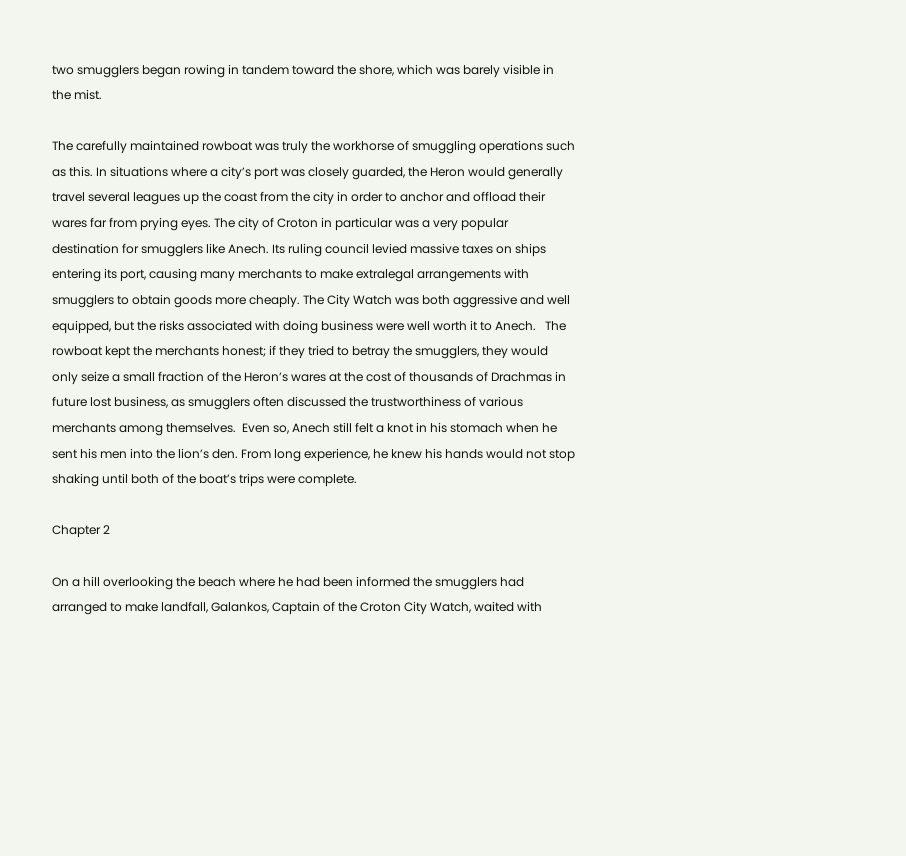two smugglers began rowing in tandem toward the shore, which was barely visible in the mist.

The carefully maintained rowboat was truly the workhorse of smuggling operations such as this. In situations where a city’s port was closely guarded, the Heron would generally travel several leagues up the coast from the city in order to anchor and offload their wares far from prying eyes. The city of Croton in particular was a very popular destination for smugglers like Anech. Its ruling council levied massive taxes on ships entering its port, causing many merchants to make extralegal arrangements with smugglers to obtain goods more cheaply. The City Watch was both aggressive and well equipped, but the risks associated with doing business were well worth it to Anech.   The rowboat kept the merchants honest; if they tried to betray the smugglers, they would only seize a small fraction of the Heron’s wares at the cost of thousands of Drachmas in future lost business, as smugglers often discussed the trustworthiness of various merchants among themselves.  Even so, Anech still felt a knot in his stomach when he sent his men into the lion’s den. From long experience, he knew his hands would not stop shaking until both of the boat’s trips were complete.

Chapter 2

On a hill overlooking the beach where he had been informed the smugglers had arranged to make landfall, Galankos, Captain of the Croton City Watch, waited with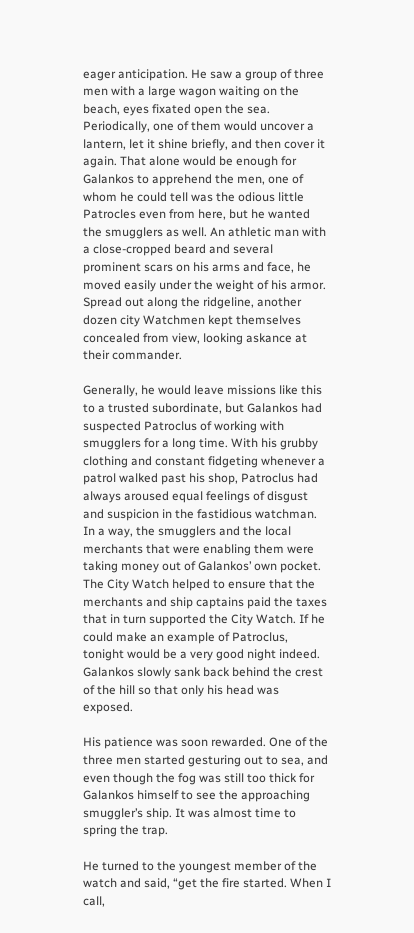eager anticipation. He saw a group of three men with a large wagon waiting on the beach, eyes fixated open the sea. Periodically, one of them would uncover a lantern, let it shine briefly, and then cover it again. That alone would be enough for Galankos to apprehend the men, one of whom he could tell was the odious little Patrocles even from here, but he wanted the smugglers as well. An athletic man with a close-cropped beard and several prominent scars on his arms and face, he moved easily under the weight of his armor. Spread out along the ridgeline, another dozen city Watchmen kept themselves concealed from view, looking askance at their commander.

Generally, he would leave missions like this to a trusted subordinate, but Galankos had suspected Patroclus of working with smugglers for a long time. With his grubby clothing and constant fidgeting whenever a patrol walked past his shop, Patroclus had always aroused equal feelings of disgust and suspicion in the fastidious watchman. In a way, the smugglers and the local merchants that were enabling them were taking money out of Galankos’ own pocket. The City Watch helped to ensure that the merchants and ship captains paid the taxes that in turn supported the City Watch. If he could make an example of Patroclus, tonight would be a very good night indeed. Galankos slowly sank back behind the crest of the hill so that only his head was exposed.

His patience was soon rewarded. One of the three men started gesturing out to sea, and even though the fog was still too thick for Galankos himself to see the approaching smuggler’s ship. It was almost time to spring the trap.

He turned to the youngest member of the watch and said, “get the fire started. When I call,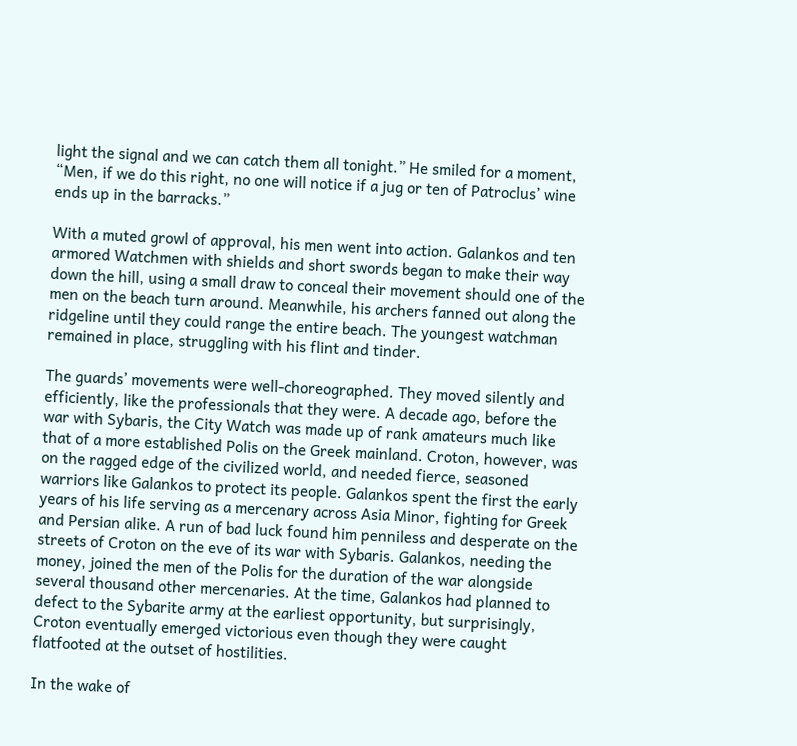light the signal and we can catch them all tonight.” He smiled for a moment, “Men, if we do this right, no one will notice if a jug or ten of Patroclus’ wine ends up in the barracks.”

With a muted growl of approval, his men went into action. Galankos and ten armored Watchmen with shields and short swords began to make their way down the hill, using a small draw to conceal their movement should one of the men on the beach turn around. Meanwhile, his archers fanned out along the ridgeline until they could range the entire beach. The youngest watchman remained in place, struggling with his flint and tinder.

The guards’ movements were well-choreographed. They moved silently and efficiently, like the professionals that they were. A decade ago, before the war with Sybaris, the City Watch was made up of rank amateurs much like that of a more established Polis on the Greek mainland. Croton, however, was on the ragged edge of the civilized world, and needed fierce, seasoned warriors like Galankos to protect its people. Galankos spent the first the early years of his life serving as a mercenary across Asia Minor, fighting for Greek and Persian alike. A run of bad luck found him penniless and desperate on the streets of Croton on the eve of its war with Sybaris. Galankos, needing the money, joined the men of the Polis for the duration of the war alongside several thousand other mercenaries. At the time, Galankos had planned to defect to the Sybarite army at the earliest opportunity, but surprisingly, Croton eventually emerged victorious even though they were caught flatfooted at the outset of hostilities.

In the wake of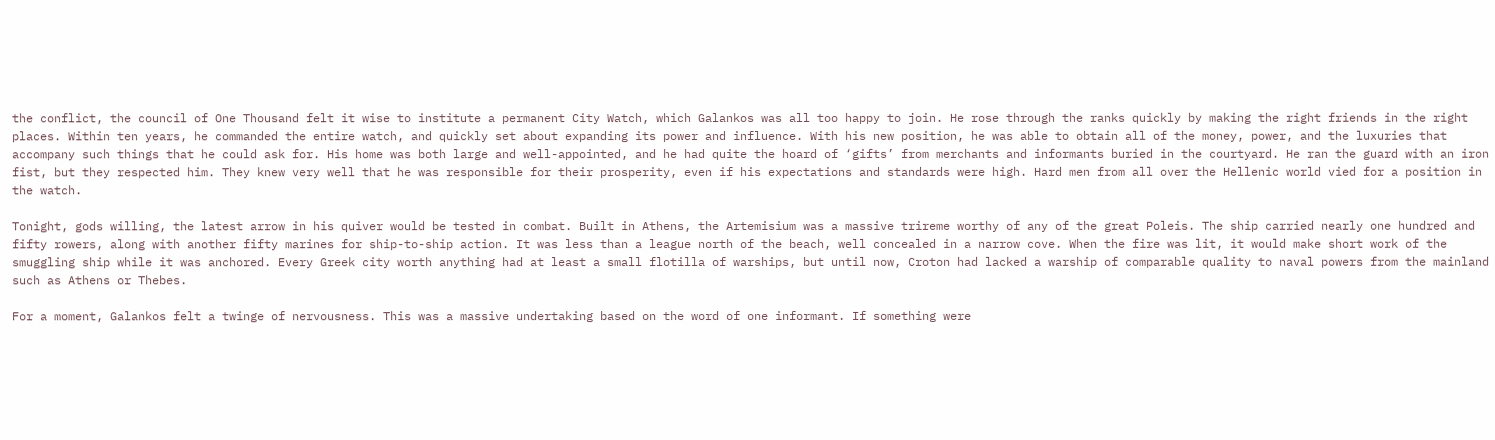the conflict, the council of One Thousand felt it wise to institute a permanent City Watch, which Galankos was all too happy to join. He rose through the ranks quickly by making the right friends in the right places. Within ten years, he commanded the entire watch, and quickly set about expanding its power and influence. With his new position, he was able to obtain all of the money, power, and the luxuries that accompany such things that he could ask for. His home was both large and well-appointed, and he had quite the hoard of ‘gifts’ from merchants and informants buried in the courtyard. He ran the guard with an iron fist, but they respected him. They knew very well that he was responsible for their prosperity, even if his expectations and standards were high. Hard men from all over the Hellenic world vied for a position in the watch.

Tonight, gods willing, the latest arrow in his quiver would be tested in combat. Built in Athens, the Artemisium was a massive trireme worthy of any of the great Poleis. The ship carried nearly one hundred and fifty rowers, along with another fifty marines for ship-to-ship action. It was less than a league north of the beach, well concealed in a narrow cove. When the fire was lit, it would make short work of the smuggling ship while it was anchored. Every Greek city worth anything had at least a small flotilla of warships, but until now, Croton had lacked a warship of comparable quality to naval powers from the mainland such as Athens or Thebes.

For a moment, Galankos felt a twinge of nervousness. This was a massive undertaking based on the word of one informant. If something were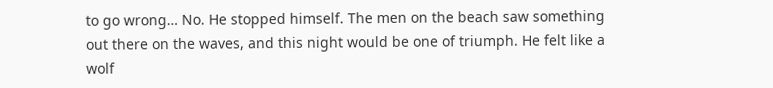to go wrong… No. He stopped himself. The men on the beach saw something out there on the waves, and this night would be one of triumph. He felt like a wolf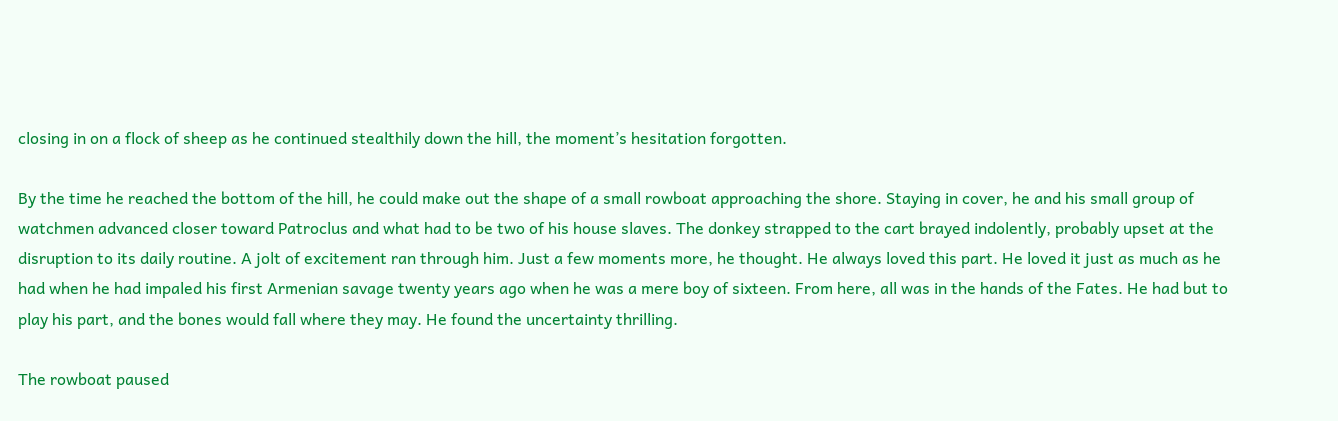closing in on a flock of sheep as he continued stealthily down the hill, the moment’s hesitation forgotten.

By the time he reached the bottom of the hill, he could make out the shape of a small rowboat approaching the shore. Staying in cover, he and his small group of watchmen advanced closer toward Patroclus and what had to be two of his house slaves. The donkey strapped to the cart brayed indolently, probably upset at the disruption to its daily routine. A jolt of excitement ran through him. Just a few moments more, he thought. He always loved this part. He loved it just as much as he had when he had impaled his first Armenian savage twenty years ago when he was a mere boy of sixteen. From here, all was in the hands of the Fates. He had but to play his part, and the bones would fall where they may. He found the uncertainty thrilling.

The rowboat paused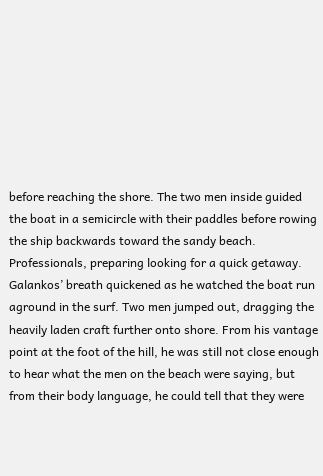before reaching the shore. The two men inside guided the boat in a semicircle with their paddles before rowing the ship backwards toward the sandy beach. Professionals, preparing looking for a quick getaway. Galankos’ breath quickened as he watched the boat run aground in the surf. Two men jumped out, dragging the heavily laden craft further onto shore. From his vantage point at the foot of the hill, he was still not close enough to hear what the men on the beach were saying, but from their body language, he could tell that they were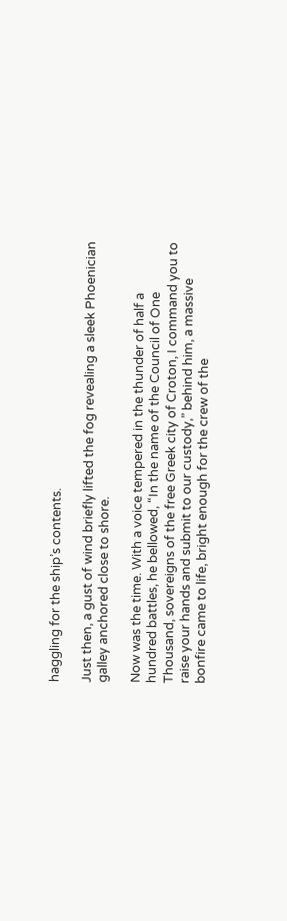haggling for the ship’s contents.

Just then, a gust of wind briefly lifted the fog revealing a sleek Phoenician galley anchored close to shore.

Now was the time. With a voice tempered in the thunder of half a hundred battles, he bellowed, “In the name of the Council of One Thousand, sovereigns of the free Greek city of Croton, I command you to raise your hands and submit to our custody,” behind him, a massive bonfire came to life, bright enough for the crew of the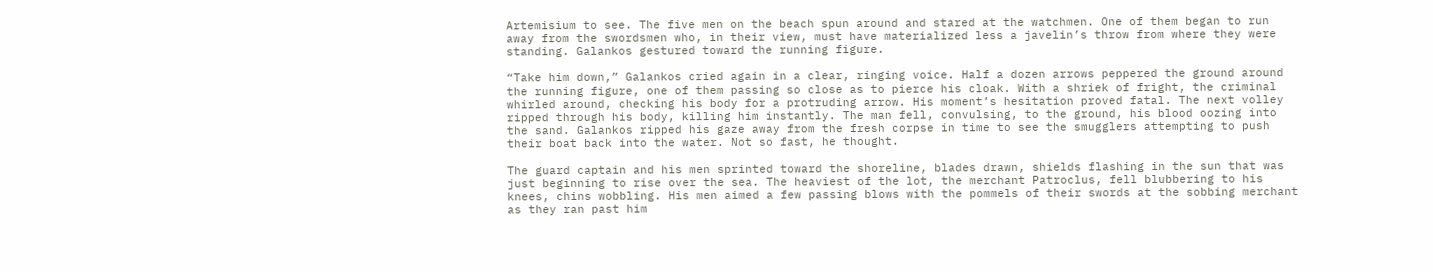Artemisium to see. The five men on the beach spun around and stared at the watchmen. One of them began to run away from the swordsmen who, in their view, must have materialized less a javelin’s throw from where they were standing. Galankos gestured toward the running figure.

“Take him down,” Galankos cried again in a clear, ringing voice. Half a dozen arrows peppered the ground around the running figure, one of them passing so close as to pierce his cloak. With a shriek of fright, the criminal whirled around, checking his body for a protruding arrow. His moment’s hesitation proved fatal. The next volley ripped through his body, killing him instantly. The man fell, convulsing, to the ground, his blood oozing into the sand. Galankos ripped his gaze away from the fresh corpse in time to see the smugglers attempting to push their boat back into the water. Not so fast, he thought.

The guard captain and his men sprinted toward the shoreline, blades drawn, shields flashing in the sun that was just beginning to rise over the sea. The heaviest of the lot, the merchant Patroclus, fell blubbering to his knees, chins wobbling. His men aimed a few passing blows with the pommels of their swords at the sobbing merchant as they ran past him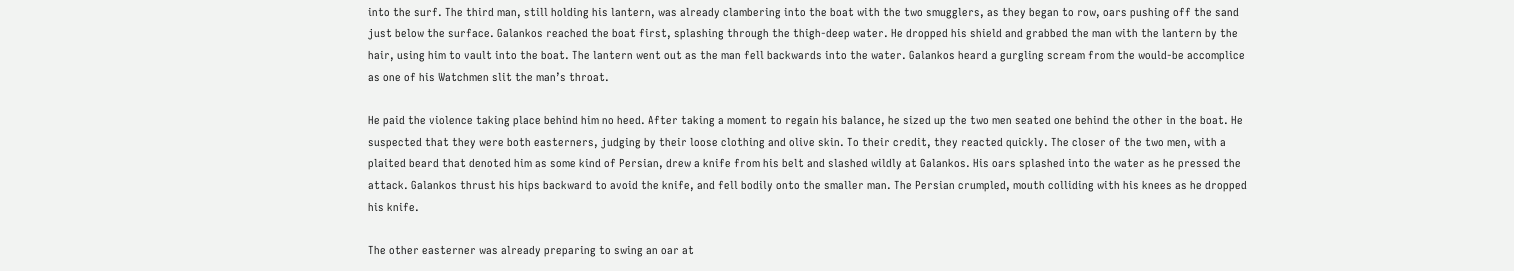into the surf. The third man, still holding his lantern, was already clambering into the boat with the two smugglers, as they began to row, oars pushing off the sand just below the surface. Galankos reached the boat first, splashing through the thigh-deep water. He dropped his shield and grabbed the man with the lantern by the hair, using him to vault into the boat. The lantern went out as the man fell backwards into the water. Galankos heard a gurgling scream from the would-be accomplice as one of his Watchmen slit the man’s throat.

He paid the violence taking place behind him no heed. After taking a moment to regain his balance, he sized up the two men seated one behind the other in the boat. He suspected that they were both easterners, judging by their loose clothing and olive skin. To their credit, they reacted quickly. The closer of the two men, with a plaited beard that denoted him as some kind of Persian, drew a knife from his belt and slashed wildly at Galankos. His oars splashed into the water as he pressed the attack. Galankos thrust his hips backward to avoid the knife, and fell bodily onto the smaller man. The Persian crumpled, mouth colliding with his knees as he dropped his knife.

The other easterner was already preparing to swing an oar at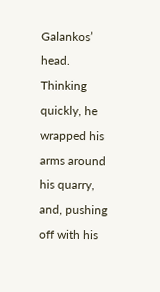Galankos’ head. Thinking quickly, he wrapped his arms around his quarry, and, pushing off with his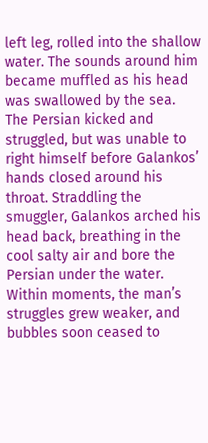left leg, rolled into the shallow water. The sounds around him became muffled as his head was swallowed by the sea. The Persian kicked and struggled, but was unable to right himself before Galankos’ hands closed around his throat. Straddling the smuggler, Galankos arched his head back, breathing in the cool salty air and bore the Persian under the water. Within moments, the man’s struggles grew weaker, and bubbles soon ceased to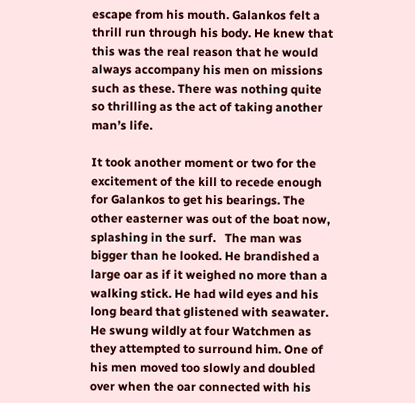escape from his mouth. Galankos felt a thrill run through his body. He knew that this was the real reason that he would always accompany his men on missions such as these. There was nothing quite so thrilling as the act of taking another man’s life.

It took another moment or two for the excitement of the kill to recede enough for Galankos to get his bearings. The other easterner was out of the boat now, splashing in the surf.   The man was bigger than he looked. He brandished a large oar as if it weighed no more than a walking stick. He had wild eyes and his long beard that glistened with seawater. He swung wildly at four Watchmen as they attempted to surround him. One of his men moved too slowly and doubled over when the oar connected with his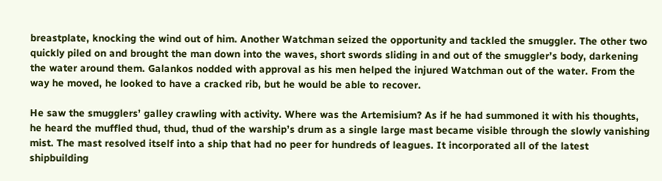breastplate, knocking the wind out of him. Another Watchman seized the opportunity and tackled the smuggler. The other two quickly piled on and brought the man down into the waves, short swords sliding in and out of the smuggler’s body, darkening the water around them. Galankos nodded with approval as his men helped the injured Watchman out of the water. From the way he moved, he looked to have a cracked rib, but he would be able to recover.

He saw the smugglers’ galley crawling with activity. Where was the Artemisium? As if he had summoned it with his thoughts, he heard the muffled thud, thud, thud of the warship’s drum as a single large mast became visible through the slowly vanishing mist. The mast resolved itself into a ship that had no peer for hundreds of leagues. It incorporated all of the latest shipbuilding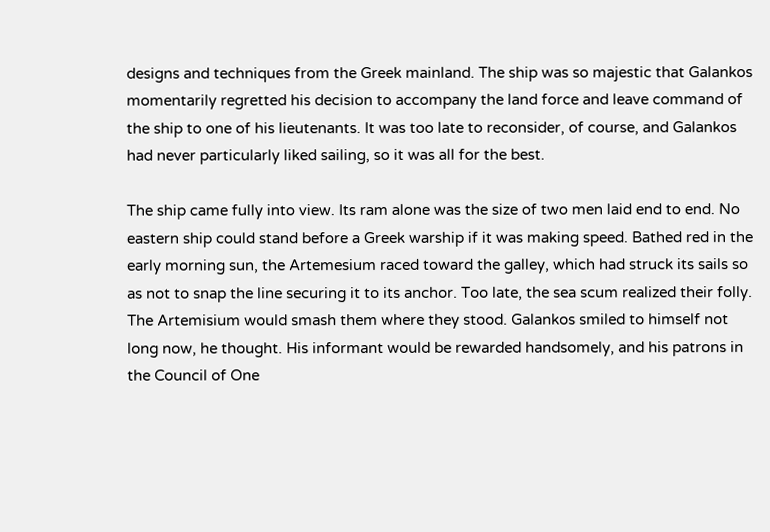designs and techniques from the Greek mainland. The ship was so majestic that Galankos momentarily regretted his decision to accompany the land force and leave command of the ship to one of his lieutenants. It was too late to reconsider, of course, and Galankos had never particularly liked sailing, so it was all for the best.

The ship came fully into view. Its ram alone was the size of two men laid end to end. No eastern ship could stand before a Greek warship if it was making speed. Bathed red in the early morning sun, the Artemesium raced toward the galley, which had struck its sails so as not to snap the line securing it to its anchor. Too late, the sea scum realized their folly. The Artemisium would smash them where they stood. Galankos smiled to himself not long now, he thought. His informant would be rewarded handsomely, and his patrons in the Council of One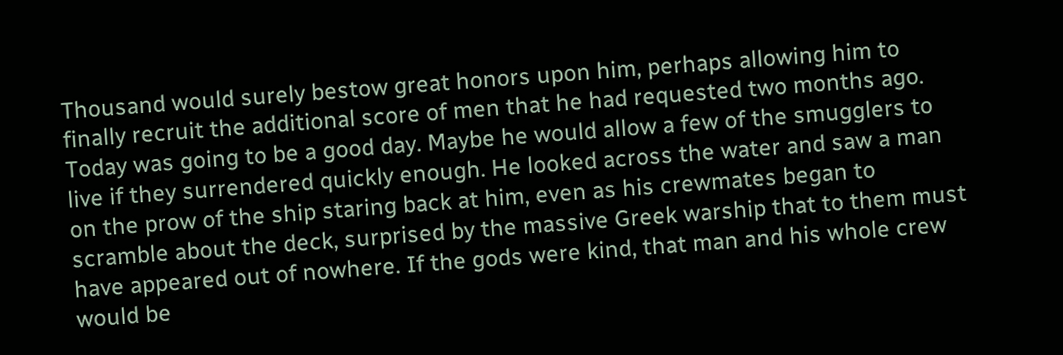Thousand would surely bestow great honors upon him, perhaps allowing him to finally recruit the additional score of men that he had requested two months ago. Today was going to be a good day. Maybe he would allow a few of the smugglers to live if they surrendered quickly enough. He looked across the water and saw a man on the prow of the ship staring back at him, even as his crewmates began to scramble about the deck, surprised by the massive Greek warship that to them must have appeared out of nowhere. If the gods were kind, that man and his whole crew would be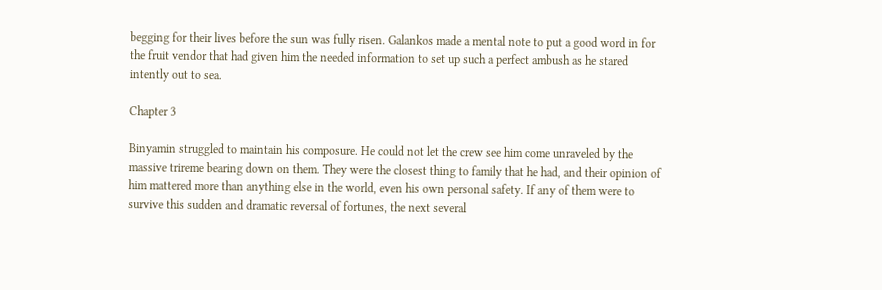begging for their lives before the sun was fully risen. Galankos made a mental note to put a good word in for the fruit vendor that had given him the needed information to set up such a perfect ambush as he stared intently out to sea.

Chapter 3

Binyamin struggled to maintain his composure. He could not let the crew see him come unraveled by the massive trireme bearing down on them. They were the closest thing to family that he had, and their opinion of him mattered more than anything else in the world, even his own personal safety. If any of them were to survive this sudden and dramatic reversal of fortunes, the next several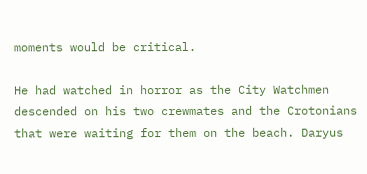moments would be critical.

He had watched in horror as the City Watchmen descended on his two crewmates and the Crotonians that were waiting for them on the beach. Daryus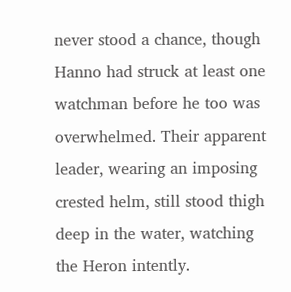never stood a chance, though Hanno had struck at least one watchman before he too was overwhelmed. Their apparent leader, wearing an imposing crested helm, still stood thigh deep in the water, watching the Heron intently.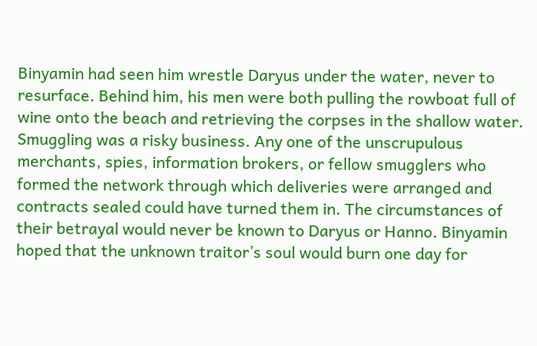Binyamin had seen him wrestle Daryus under the water, never to resurface. Behind him, his men were both pulling the rowboat full of wine onto the beach and retrieving the corpses in the shallow water. Smuggling was a risky business. Any one of the unscrupulous merchants, spies, information brokers, or fellow smugglers who formed the network through which deliveries were arranged and contracts sealed could have turned them in. The circumstances of their betrayal would never be known to Daryus or Hanno. Binyamin hoped that the unknown traitor’s soul would burn one day for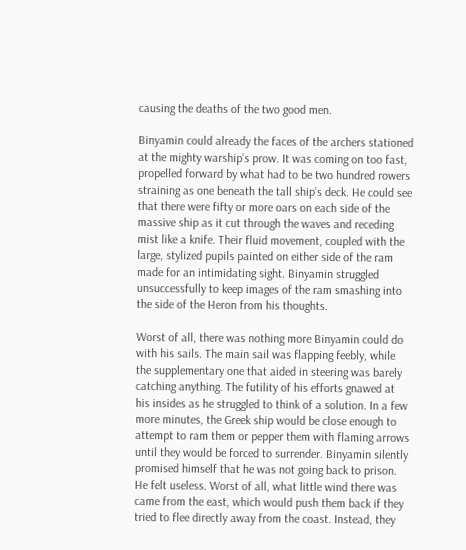causing the deaths of the two good men.

Binyamin could already the faces of the archers stationed at the mighty warship’s prow. It was coming on too fast, propelled forward by what had to be two hundred rowers straining as one beneath the tall ship’s deck. He could see that there were fifty or more oars on each side of the massive ship as it cut through the waves and receding mist like a knife. Their fluid movement, coupled with the large, stylized pupils painted on either side of the ram made for an intimidating sight. Binyamin struggled unsuccessfully to keep images of the ram smashing into the side of the Heron from his thoughts.

Worst of all, there was nothing more Binyamin could do with his sails. The main sail was flapping feebly, while the supplementary one that aided in steering was barely catching anything. The futility of his efforts gnawed at his insides as he struggled to think of a solution. In a few more minutes, the Greek ship would be close enough to attempt to ram them or pepper them with flaming arrows until they would be forced to surrender. Binyamin silently promised himself that he was not going back to prison. He felt useless. Worst of all, what little wind there was came from the east, which would push them back if they tried to flee directly away from the coast. Instead, they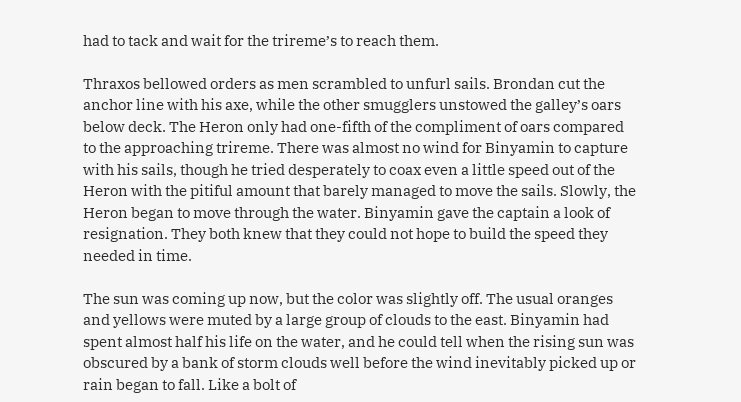had to tack and wait for the trireme’s to reach them.

Thraxos bellowed orders as men scrambled to unfurl sails. Brondan cut the anchor line with his axe, while the other smugglers unstowed the galley’s oars below deck. The Heron only had one-fifth of the compliment of oars compared to the approaching trireme. There was almost no wind for Binyamin to capture with his sails, though he tried desperately to coax even a little speed out of the Heron with the pitiful amount that barely managed to move the sails. Slowly, the Heron began to move through the water. Binyamin gave the captain a look of resignation. They both knew that they could not hope to build the speed they needed in time.

The sun was coming up now, but the color was slightly off. The usual oranges and yellows were muted by a large group of clouds to the east. Binyamin had spent almost half his life on the water, and he could tell when the rising sun was obscured by a bank of storm clouds well before the wind inevitably picked up or rain began to fall. Like a bolt of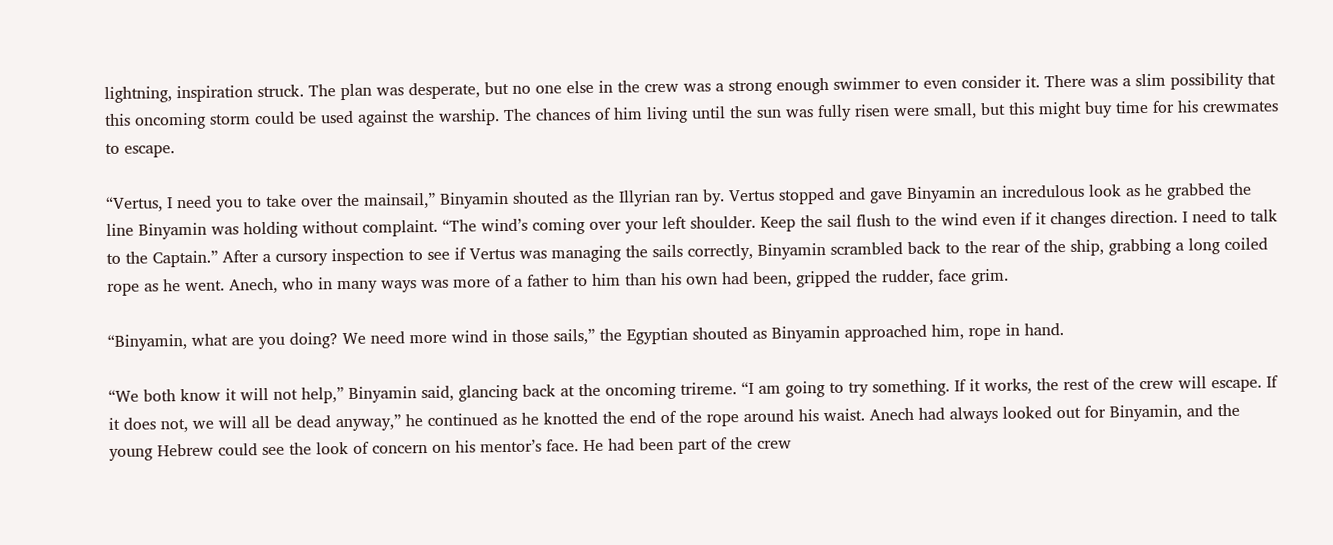lightning, inspiration struck. The plan was desperate, but no one else in the crew was a strong enough swimmer to even consider it. There was a slim possibility that this oncoming storm could be used against the warship. The chances of him living until the sun was fully risen were small, but this might buy time for his crewmates to escape.

“Vertus, I need you to take over the mainsail,” Binyamin shouted as the Illyrian ran by. Vertus stopped and gave Binyamin an incredulous look as he grabbed the line Binyamin was holding without complaint. “The wind’s coming over your left shoulder. Keep the sail flush to the wind even if it changes direction. I need to talk to the Captain.” After a cursory inspection to see if Vertus was managing the sails correctly, Binyamin scrambled back to the rear of the ship, grabbing a long coiled rope as he went. Anech, who in many ways was more of a father to him than his own had been, gripped the rudder, face grim.

“Binyamin, what are you doing? We need more wind in those sails,” the Egyptian shouted as Binyamin approached him, rope in hand.

“We both know it will not help,” Binyamin said, glancing back at the oncoming trireme. “I am going to try something. If it works, the rest of the crew will escape. If it does not, we will all be dead anyway,” he continued as he knotted the end of the rope around his waist. Anech had always looked out for Binyamin, and the young Hebrew could see the look of concern on his mentor’s face. He had been part of the crew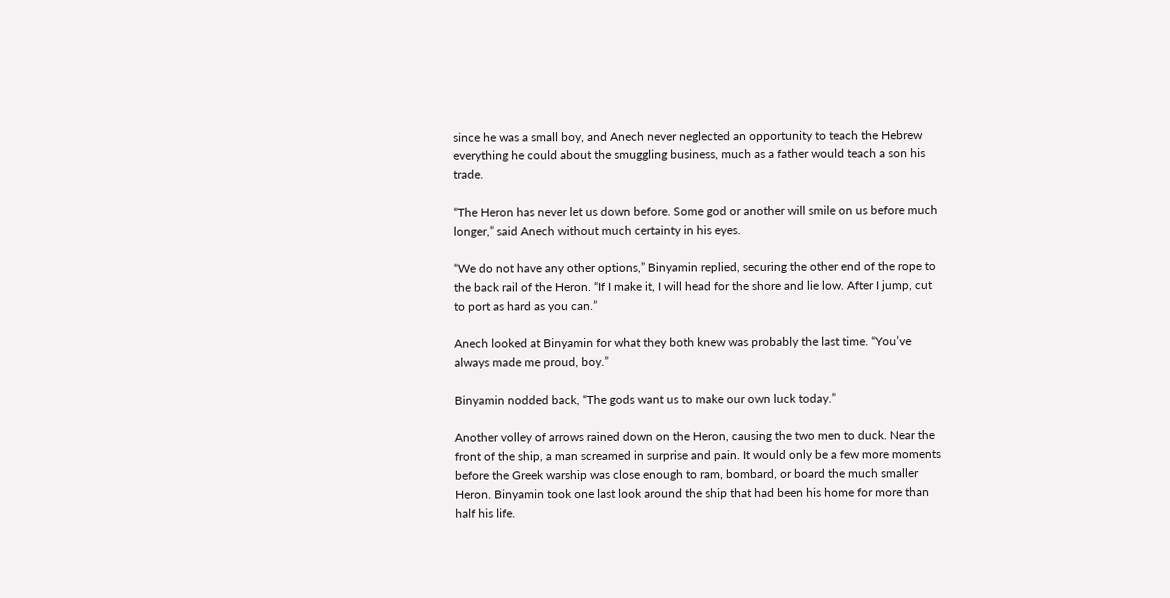since he was a small boy, and Anech never neglected an opportunity to teach the Hebrew everything he could about the smuggling business, much as a father would teach a son his trade.

“The Heron has never let us down before. Some god or another will smile on us before much longer,” said Anech without much certainty in his eyes.

“We do not have any other options,” Binyamin replied, securing the other end of the rope to the back rail of the Heron. “If I make it, I will head for the shore and lie low. After I jump, cut to port as hard as you can.”

Anech looked at Binyamin for what they both knew was probably the last time. “You’ve always made me proud, boy.”

Binyamin nodded back, “The gods want us to make our own luck today.”

Another volley of arrows rained down on the Heron, causing the two men to duck. Near the front of the ship, a man screamed in surprise and pain. It would only be a few more moments before the Greek warship was close enough to ram, bombard, or board the much smaller Heron. Binyamin took one last look around the ship that had been his home for more than half his life.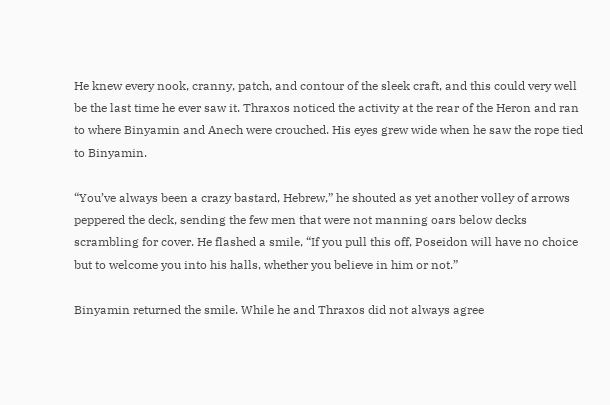He knew every nook, cranny, patch, and contour of the sleek craft, and this could very well be the last time he ever saw it. Thraxos noticed the activity at the rear of the Heron and ran to where Binyamin and Anech were crouched. His eyes grew wide when he saw the rope tied to Binyamin.

“You’ve always been a crazy bastard, Hebrew,” he shouted as yet another volley of arrows peppered the deck, sending the few men that were not manning oars below decks scrambling for cover. He flashed a smile, “If you pull this off, Poseidon will have no choice but to welcome you into his halls, whether you believe in him or not.”

Binyamin returned the smile. While he and Thraxos did not always agree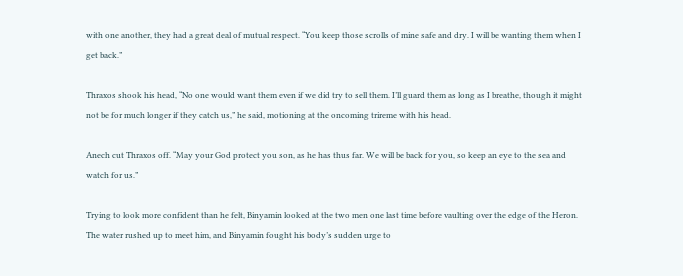with one another, they had a great deal of mutual respect. “You keep those scrolls of mine safe and dry. I will be wanting them when I get back.”

Thraxos shook his head, “No one would want them even if we did try to sell them. I’ll guard them as long as I breathe, though it might not be for much longer if they catch us,” he said, motioning at the oncoming trireme with his head.

Anech cut Thraxos off. “May your God protect you son, as he has thus far. We will be back for you, so keep an eye to the sea and watch for us.”

Trying to look more confident than he felt, Binyamin looked at the two men one last time before vaulting over the edge of the Heron. The water rushed up to meet him, and Binyamin fought his body’s sudden urge to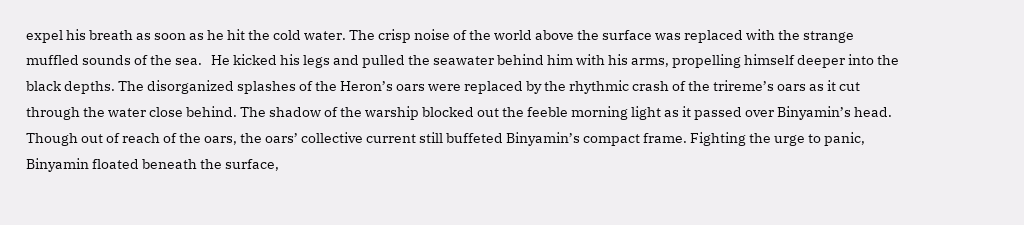expel his breath as soon as he hit the cold water. The crisp noise of the world above the surface was replaced with the strange muffled sounds of the sea.   He kicked his legs and pulled the seawater behind him with his arms, propelling himself deeper into the black depths. The disorganized splashes of the Heron’s oars were replaced by the rhythmic crash of the trireme’s oars as it cut through the water close behind. The shadow of the warship blocked out the feeble morning light as it passed over Binyamin’s head. Though out of reach of the oars, the oars’ collective current still buffeted Binyamin’s compact frame. Fighting the urge to panic, Binyamin floated beneath the surface,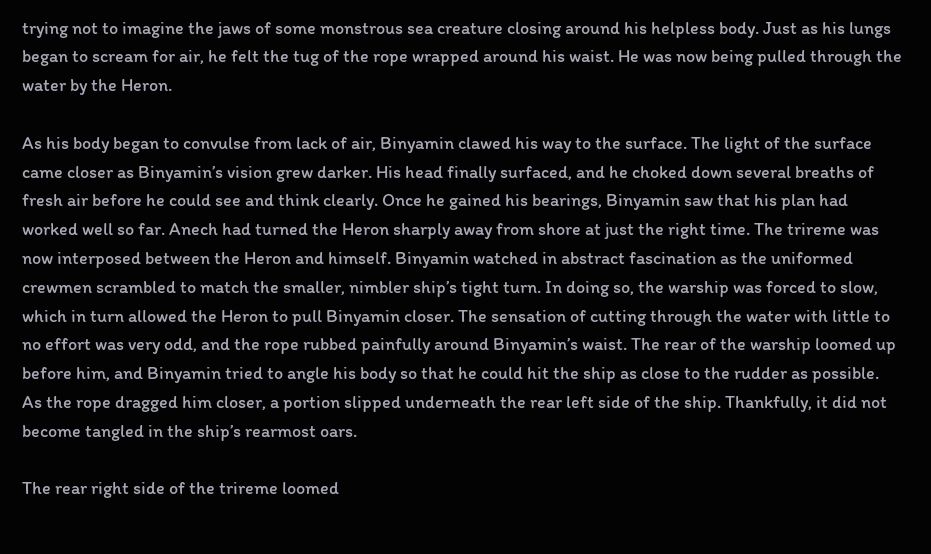trying not to imagine the jaws of some monstrous sea creature closing around his helpless body. Just as his lungs began to scream for air, he felt the tug of the rope wrapped around his waist. He was now being pulled through the water by the Heron.

As his body began to convulse from lack of air, Binyamin clawed his way to the surface. The light of the surface came closer as Binyamin’s vision grew darker. His head finally surfaced, and he choked down several breaths of fresh air before he could see and think clearly. Once he gained his bearings, Binyamin saw that his plan had worked well so far. Anech had turned the Heron sharply away from shore at just the right time. The trireme was now interposed between the Heron and himself. Binyamin watched in abstract fascination as the uniformed crewmen scrambled to match the smaller, nimbler ship’s tight turn. In doing so, the warship was forced to slow, which in turn allowed the Heron to pull Binyamin closer. The sensation of cutting through the water with little to no effort was very odd, and the rope rubbed painfully around Binyamin’s waist. The rear of the warship loomed up before him, and Binyamin tried to angle his body so that he could hit the ship as close to the rudder as possible. As the rope dragged him closer, a portion slipped underneath the rear left side of the ship. Thankfully, it did not become tangled in the ship’s rearmost oars.

The rear right side of the trireme loomed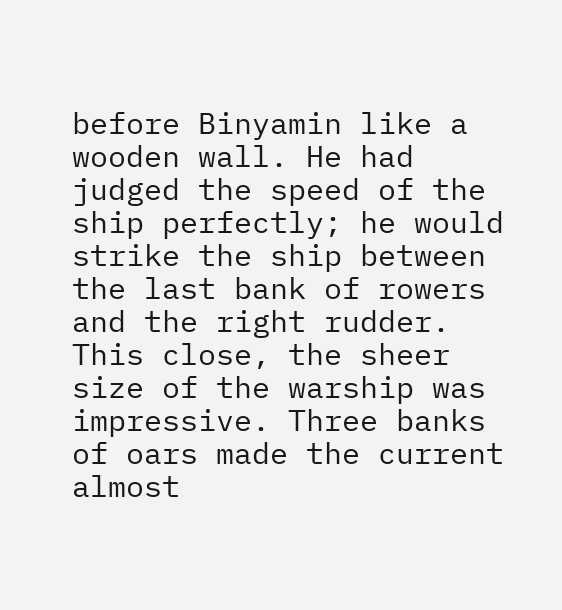before Binyamin like a wooden wall. He had judged the speed of the ship perfectly; he would strike the ship between the last bank of rowers and the right rudder. This close, the sheer size of the warship was impressive. Three banks of oars made the current almost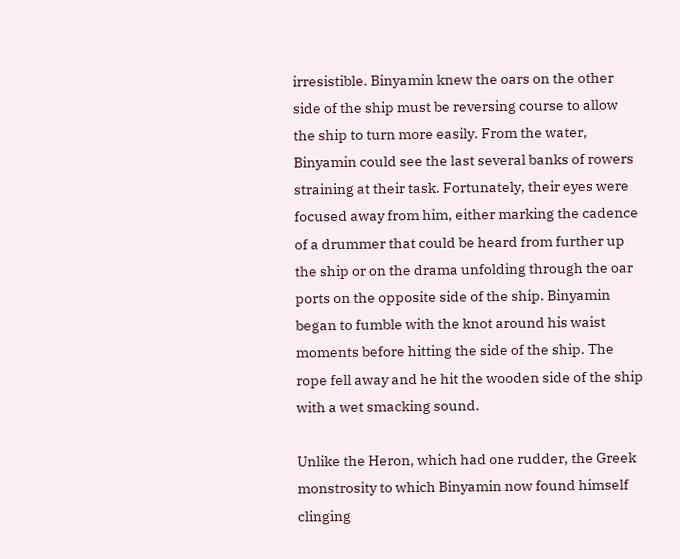irresistible. Binyamin knew the oars on the other side of the ship must be reversing course to allow the ship to turn more easily. From the water, Binyamin could see the last several banks of rowers straining at their task. Fortunately, their eyes were focused away from him, either marking the cadence of a drummer that could be heard from further up the ship or on the drama unfolding through the oar ports on the opposite side of the ship. Binyamin began to fumble with the knot around his waist moments before hitting the side of the ship. The rope fell away and he hit the wooden side of the ship with a wet smacking sound.

Unlike the Heron, which had one rudder, the Greek monstrosity to which Binyamin now found himself clinging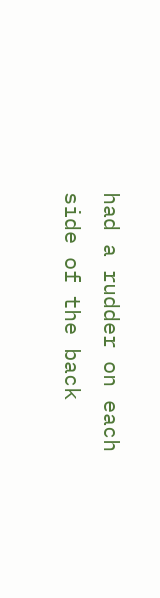had a rudder on each side of the back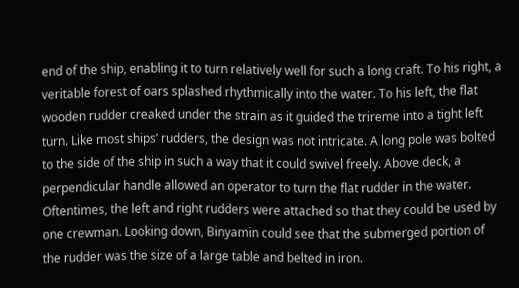end of the ship, enabling it to turn relatively well for such a long craft. To his right, a veritable forest of oars splashed rhythmically into the water. To his left, the flat wooden rudder creaked under the strain as it guided the trireme into a tight left turn. Like most ships’ rudders, the design was not intricate. A long pole was bolted to the side of the ship in such a way that it could swivel freely. Above deck, a perpendicular handle allowed an operator to turn the flat rudder in the water. Oftentimes, the left and right rudders were attached so that they could be used by one crewman. Looking down, Binyamin could see that the submerged portion of the rudder was the size of a large table and belted in iron.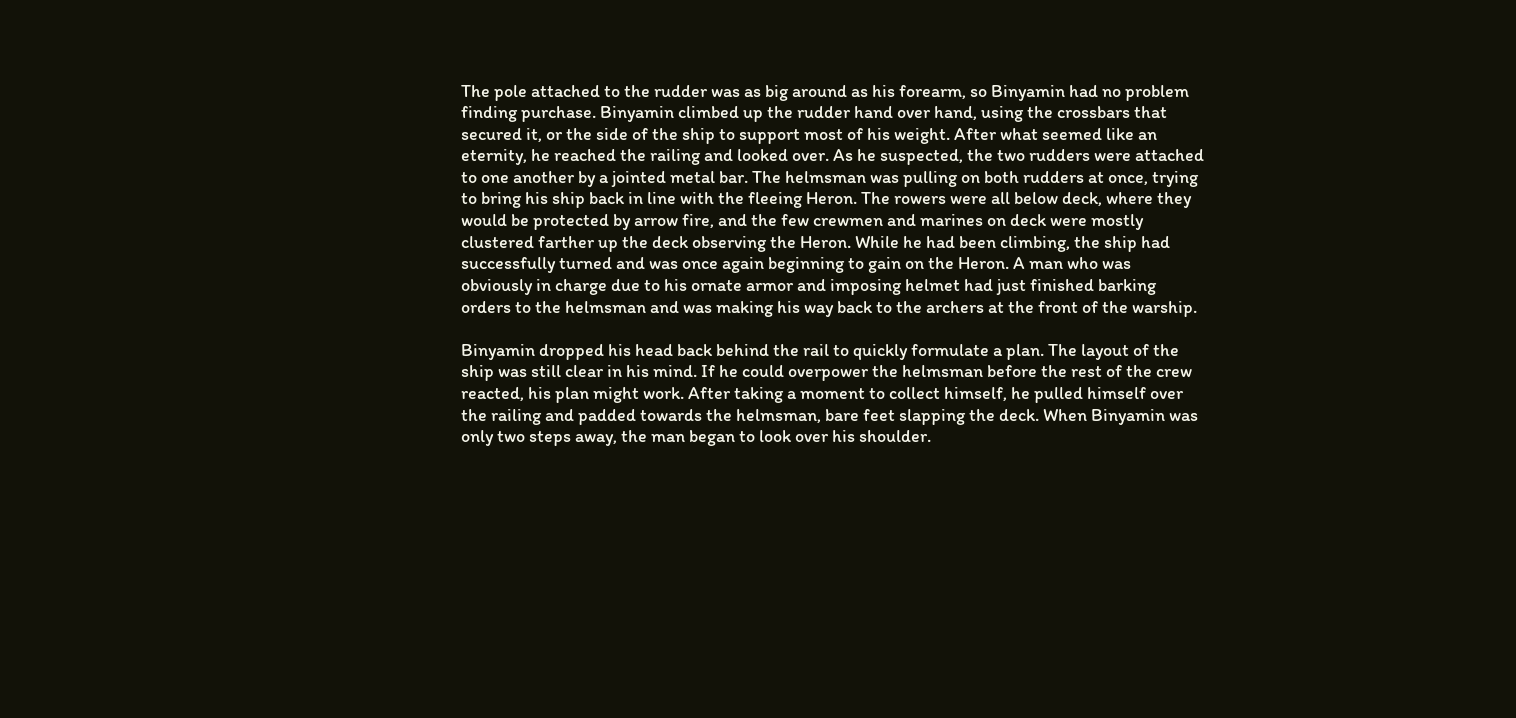The pole attached to the rudder was as big around as his forearm, so Binyamin had no problem finding purchase. Binyamin climbed up the rudder hand over hand, using the crossbars that secured it, or the side of the ship to support most of his weight. After what seemed like an eternity, he reached the railing and looked over. As he suspected, the two rudders were attached to one another by a jointed metal bar. The helmsman was pulling on both rudders at once, trying to bring his ship back in line with the fleeing Heron. The rowers were all below deck, where they would be protected by arrow fire, and the few crewmen and marines on deck were mostly clustered farther up the deck observing the Heron. While he had been climbing, the ship had successfully turned and was once again beginning to gain on the Heron. A man who was obviously in charge due to his ornate armor and imposing helmet had just finished barking orders to the helmsman and was making his way back to the archers at the front of the warship.

Binyamin dropped his head back behind the rail to quickly formulate a plan. The layout of the ship was still clear in his mind. If he could overpower the helmsman before the rest of the crew reacted, his plan might work. After taking a moment to collect himself, he pulled himself over the railing and padded towards the helmsman, bare feet slapping the deck. When Binyamin was only two steps away, the man began to look over his shoulder.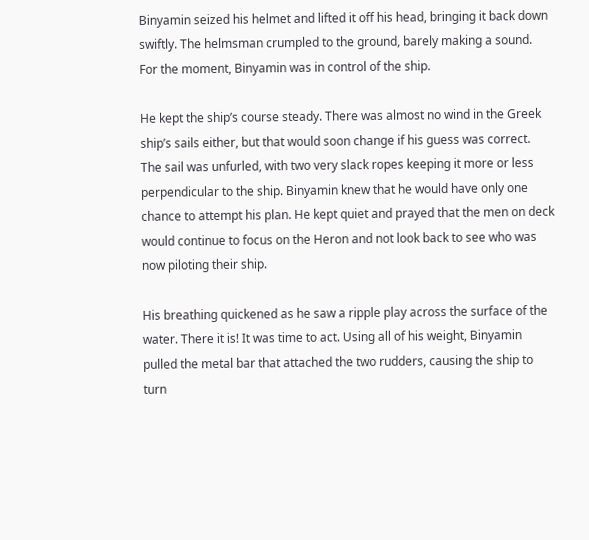Binyamin seized his helmet and lifted it off his head, bringing it back down swiftly. The helmsman crumpled to the ground, barely making a sound. For the moment, Binyamin was in control of the ship.

He kept the ship’s course steady. There was almost no wind in the Greek ship’s sails either, but that would soon change if his guess was correct. The sail was unfurled, with two very slack ropes keeping it more or less perpendicular to the ship. Binyamin knew that he would have only one chance to attempt his plan. He kept quiet and prayed that the men on deck would continue to focus on the Heron and not look back to see who was now piloting their ship.

His breathing quickened as he saw a ripple play across the surface of the water. There it is! It was time to act. Using all of his weight, Binyamin pulled the metal bar that attached the two rudders, causing the ship to turn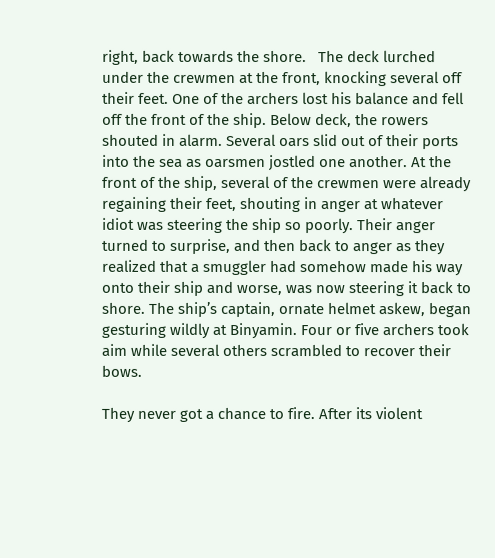right, back towards the shore.   The deck lurched under the crewmen at the front, knocking several off their feet. One of the archers lost his balance and fell off the front of the ship. Below deck, the rowers shouted in alarm. Several oars slid out of their ports into the sea as oarsmen jostled one another. At the front of the ship, several of the crewmen were already regaining their feet, shouting in anger at whatever idiot was steering the ship so poorly. Their anger turned to surprise, and then back to anger as they realized that a smuggler had somehow made his way onto their ship and worse, was now steering it back to shore. The ship’s captain, ornate helmet askew, began gesturing wildly at Binyamin. Four or five archers took aim while several others scrambled to recover their bows.

They never got a chance to fire. After its violent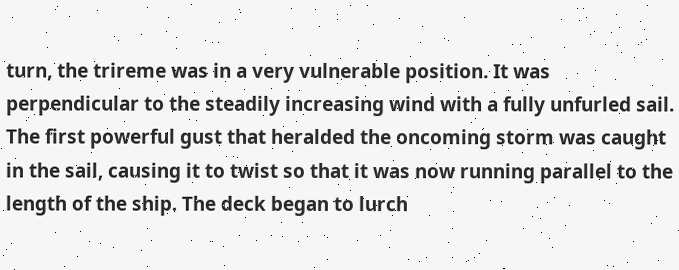turn, the trireme was in a very vulnerable position. It was perpendicular to the steadily increasing wind with a fully unfurled sail. The first powerful gust that heralded the oncoming storm was caught in the sail, causing it to twist so that it was now running parallel to the length of the ship. The deck began to lurch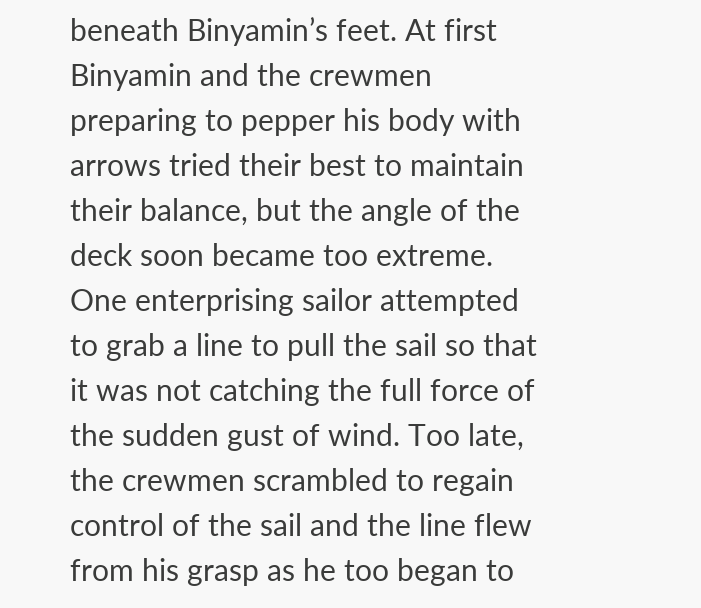beneath Binyamin’s feet. At first Binyamin and the crewmen preparing to pepper his body with arrows tried their best to maintain their balance, but the angle of the deck soon became too extreme. One enterprising sailor attempted to grab a line to pull the sail so that it was not catching the full force of the sudden gust of wind. Too late, the crewmen scrambled to regain control of the sail and the line flew from his grasp as he too began to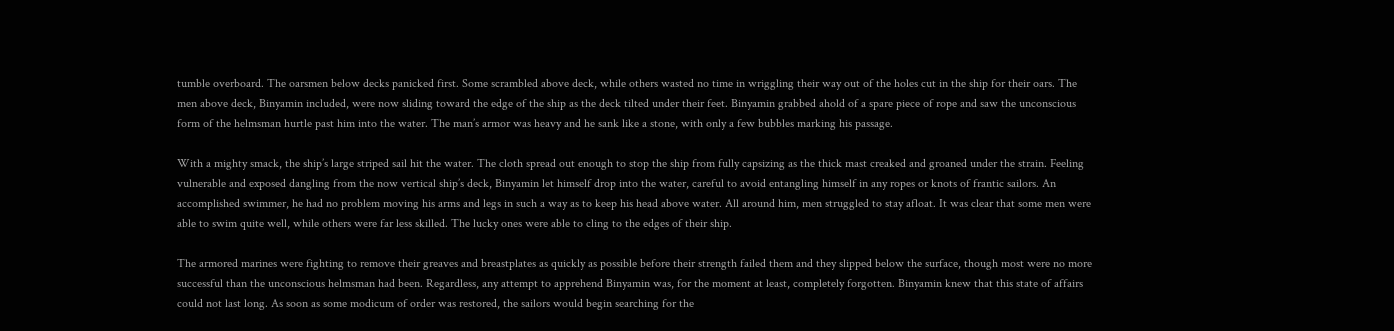tumble overboard. The oarsmen below decks panicked first. Some scrambled above deck, while others wasted no time in wriggling their way out of the holes cut in the ship for their oars. The men above deck, Binyamin included, were now sliding toward the edge of the ship as the deck tilted under their feet. Binyamin grabbed ahold of a spare piece of rope and saw the unconscious form of the helmsman hurtle past him into the water. The man’s armor was heavy and he sank like a stone, with only a few bubbles marking his passage.

With a mighty smack, the ship’s large striped sail hit the water. The cloth spread out enough to stop the ship from fully capsizing as the thick mast creaked and groaned under the strain. Feeling vulnerable and exposed dangling from the now vertical ship’s deck, Binyamin let himself drop into the water, careful to avoid entangling himself in any ropes or knots of frantic sailors. An accomplished swimmer, he had no problem moving his arms and legs in such a way as to keep his head above water. All around him, men struggled to stay afloat. It was clear that some men were able to swim quite well, while others were far less skilled. The lucky ones were able to cling to the edges of their ship.

The armored marines were fighting to remove their greaves and breastplates as quickly as possible before their strength failed them and they slipped below the surface, though most were no more successful than the unconscious helmsman had been. Regardless, any attempt to apprehend Binyamin was, for the moment at least, completely forgotten. Binyamin knew that this state of affairs could not last long. As soon as some modicum of order was restored, the sailors would begin searching for the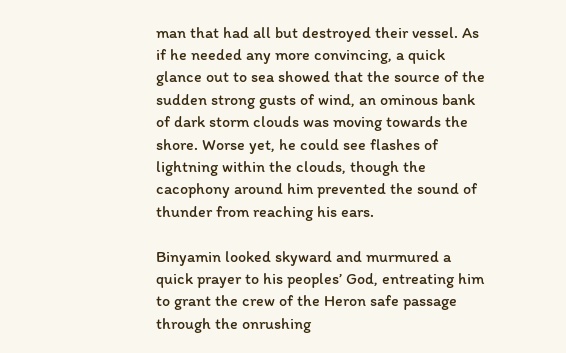man that had all but destroyed their vessel. As if he needed any more convincing, a quick glance out to sea showed that the source of the sudden strong gusts of wind, an ominous bank of dark storm clouds was moving towards the shore. Worse yet, he could see flashes of lightning within the clouds, though the cacophony around him prevented the sound of thunder from reaching his ears.

Binyamin looked skyward and murmured a quick prayer to his peoples’ God, entreating him to grant the crew of the Heron safe passage through the onrushing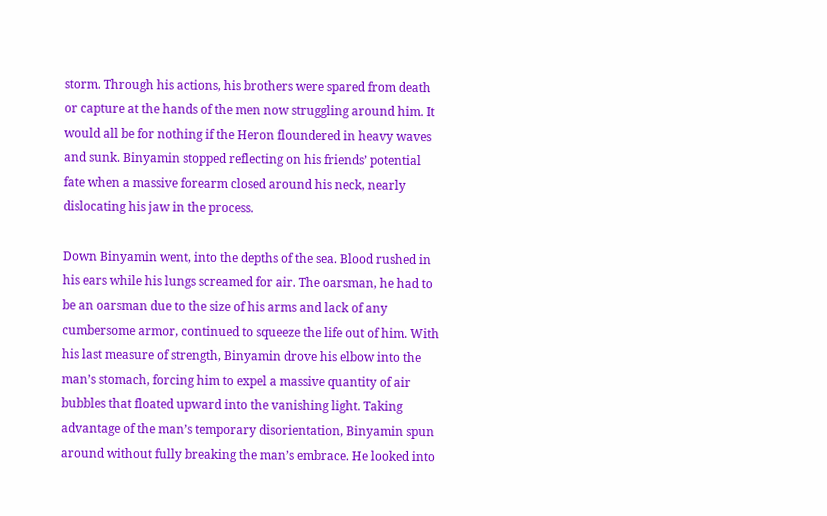storm. Through his actions, his brothers were spared from death or capture at the hands of the men now struggling around him. It would all be for nothing if the Heron floundered in heavy waves and sunk. Binyamin stopped reflecting on his friends’ potential fate when a massive forearm closed around his neck, nearly dislocating his jaw in the process.

Down Binyamin went, into the depths of the sea. Blood rushed in his ears while his lungs screamed for air. The oarsman, he had to be an oarsman due to the size of his arms and lack of any cumbersome armor, continued to squeeze the life out of him. With his last measure of strength, Binyamin drove his elbow into the man’s stomach, forcing him to expel a massive quantity of air bubbles that floated upward into the vanishing light. Taking advantage of the man’s temporary disorientation, Binyamin spun around without fully breaking the man’s embrace. He looked into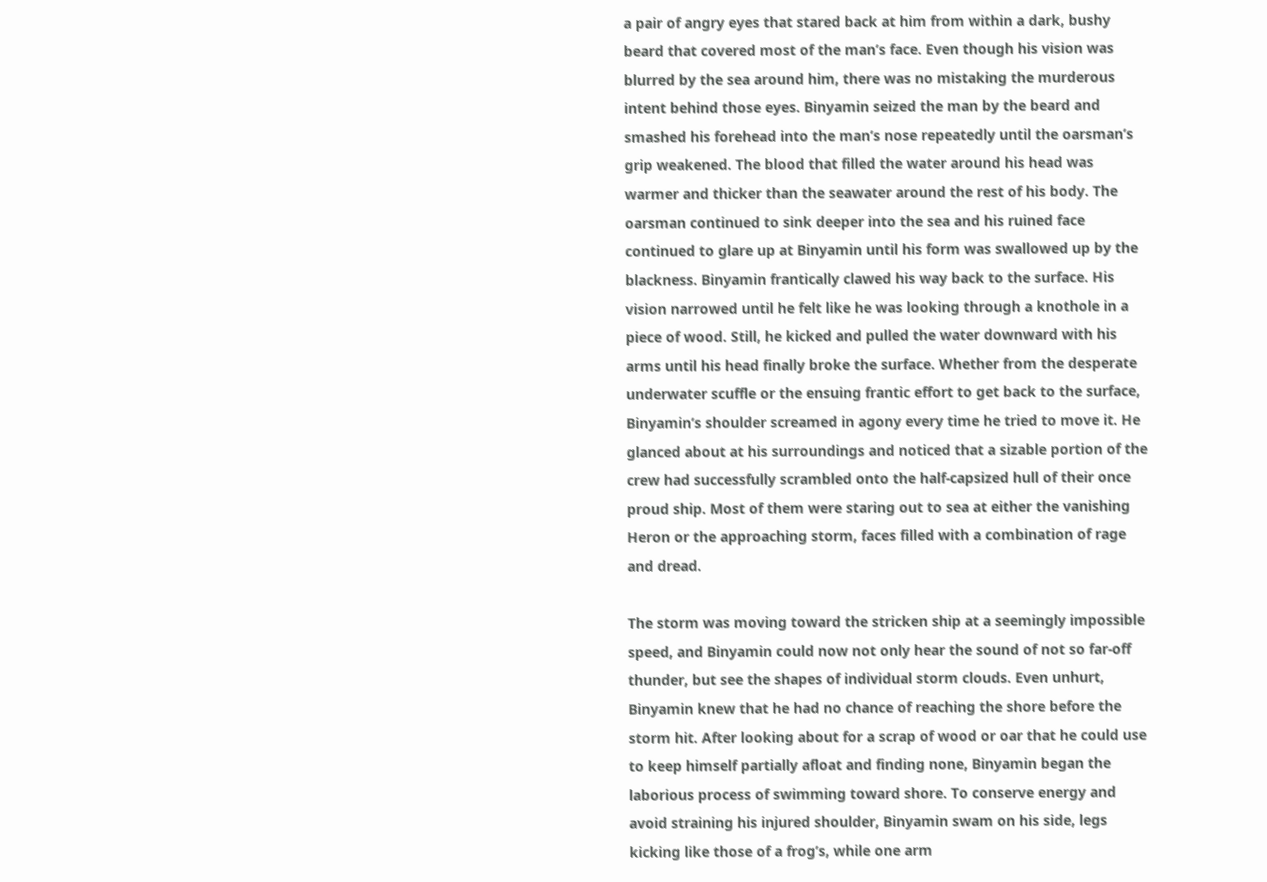a pair of angry eyes that stared back at him from within a dark, bushy beard that covered most of the man’s face. Even though his vision was blurred by the sea around him, there was no mistaking the murderous intent behind those eyes. Binyamin seized the man by the beard and smashed his forehead into the man’s nose repeatedly until the oarsman’s grip weakened. The blood that filled the water around his head was warmer and thicker than the seawater around the rest of his body. The oarsman continued to sink deeper into the sea and his ruined face continued to glare up at Binyamin until his form was swallowed up by the blackness. Binyamin frantically clawed his way back to the surface. His vision narrowed until he felt like he was looking through a knothole in a piece of wood. Still, he kicked and pulled the water downward with his arms until his head finally broke the surface. Whether from the desperate underwater scuffle or the ensuing frantic effort to get back to the surface, Binyamin’s shoulder screamed in agony every time he tried to move it. He glanced about at his surroundings and noticed that a sizable portion of the crew had successfully scrambled onto the half-capsized hull of their once proud ship. Most of them were staring out to sea at either the vanishing Heron or the approaching storm, faces filled with a combination of rage and dread.

The storm was moving toward the stricken ship at a seemingly impossible speed, and Binyamin could now not only hear the sound of not so far-off thunder, but see the shapes of individual storm clouds. Even unhurt, Binyamin knew that he had no chance of reaching the shore before the storm hit. After looking about for a scrap of wood or oar that he could use to keep himself partially afloat and finding none, Binyamin began the laborious process of swimming toward shore. To conserve energy and avoid straining his injured shoulder, Binyamin swam on his side, legs kicking like those of a frog’s, while one arm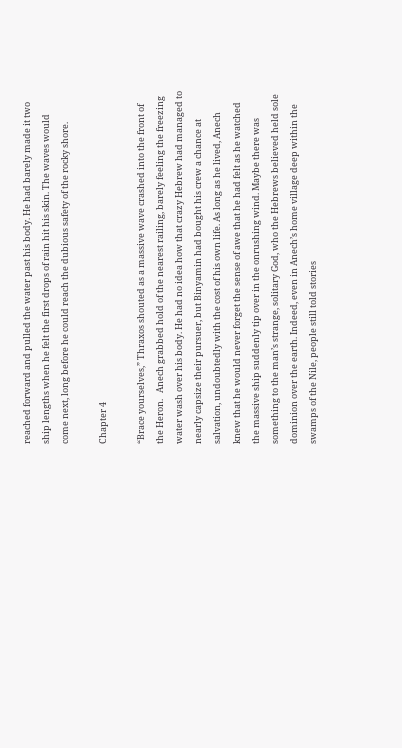reached forward and pulled the water past his body. He had barely made it two ship lengths when he felt the first drops of rain hit his skin. The waves would come next, long before he could reach the dubious safety of the rocky shore.

Chapter 4

“Brace yourselves,” Thraxos shouted as a massive wave crashed into the front of the Heron.   Anech grabbed hold of the nearest railing, barely feeling the freezing water wash over his body. He had no idea how that crazy Hebrew had managed to nearly capsize their pursuer, but Binyamin had bought his crew a chance at salvation, undoubtedly with the cost of his own life. As long as he lived, Anech knew that he would never forget the sense of awe that he had felt as he watched the massive ship suddenly tip over in the onrushing wind. Maybe there was something to the man’s strange, solitary God, who the Hebrews believed held sole dominion over the earth. Indeed, even in Anech’s home village deep within the swamps of the Nile, people still told stories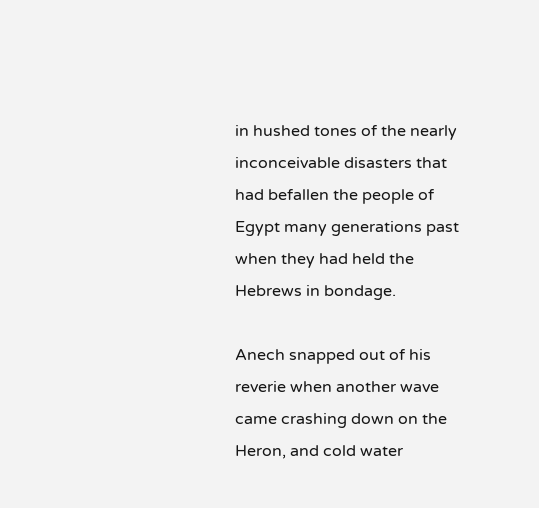in hushed tones of the nearly inconceivable disasters that had befallen the people of Egypt many generations past when they had held the Hebrews in bondage.

Anech snapped out of his reverie when another wave came crashing down on the Heron, and cold water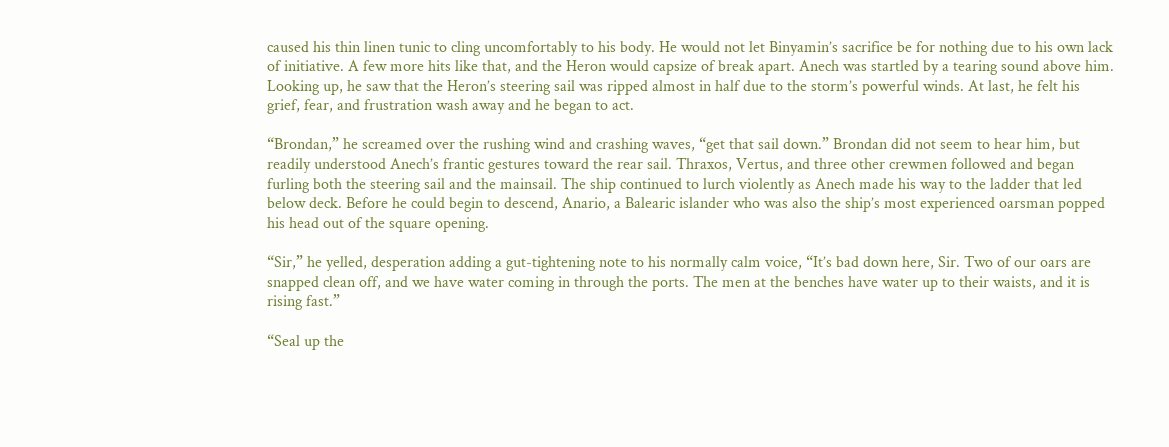caused his thin linen tunic to cling uncomfortably to his body. He would not let Binyamin’s sacrifice be for nothing due to his own lack of initiative. A few more hits like that, and the Heron would capsize of break apart. Anech was startled by a tearing sound above him. Looking up, he saw that the Heron’s steering sail was ripped almost in half due to the storm’s powerful winds. At last, he felt his grief, fear, and frustration wash away and he began to act.

“Brondan,” he screamed over the rushing wind and crashing waves, “get that sail down.” Brondan did not seem to hear him, but readily understood Anech’s frantic gestures toward the rear sail. Thraxos, Vertus, and three other crewmen followed and began furling both the steering sail and the mainsail. The ship continued to lurch violently as Anech made his way to the ladder that led below deck. Before he could begin to descend, Anario, a Balearic islander who was also the ship’s most experienced oarsman popped his head out of the square opening.

“Sir,” he yelled, desperation adding a gut-tightening note to his normally calm voice, “It’s bad down here, Sir. Two of our oars are snapped clean off, and we have water coming in through the ports. The men at the benches have water up to their waists, and it is rising fast.”

“Seal up the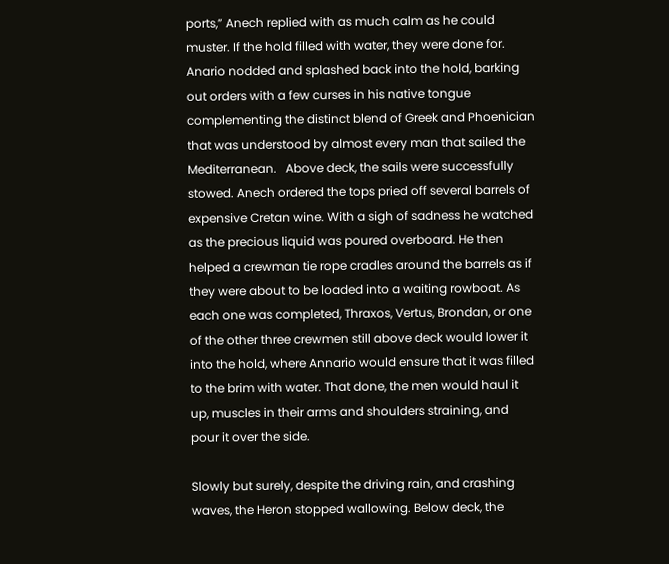ports,” Anech replied with as much calm as he could muster. If the hold filled with water, they were done for. Anario nodded and splashed back into the hold, barking out orders with a few curses in his native tongue complementing the distinct blend of Greek and Phoenician that was understood by almost every man that sailed the Mediterranean.   Above deck, the sails were successfully stowed. Anech ordered the tops pried off several barrels of expensive Cretan wine. With a sigh of sadness he watched as the precious liquid was poured overboard. He then helped a crewman tie rope cradles around the barrels as if they were about to be loaded into a waiting rowboat. As each one was completed, Thraxos, Vertus, Brondan, or one of the other three crewmen still above deck would lower it into the hold, where Annario would ensure that it was filled to the brim with water. That done, the men would haul it up, muscles in their arms and shoulders straining, and pour it over the side.

Slowly but surely, despite the driving rain, and crashing waves, the Heron stopped wallowing. Below deck, the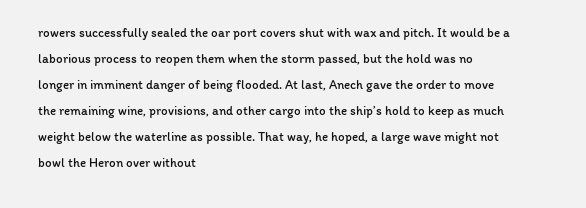rowers successfully sealed the oar port covers shut with wax and pitch. It would be a laborious process to reopen them when the storm passed, but the hold was no longer in imminent danger of being flooded. At last, Anech gave the order to move the remaining wine, provisions, and other cargo into the ship’s hold to keep as much weight below the waterline as possible. That way, he hoped, a large wave might not bowl the Heron over without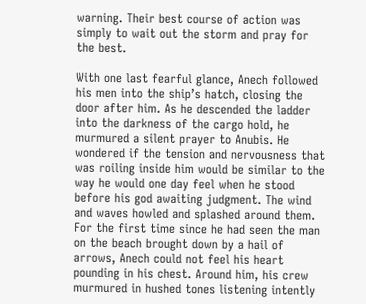warning. Their best course of action was simply to wait out the storm and pray for the best.

With one last fearful glance, Anech followed his men into the ship’s hatch, closing the door after him. As he descended the ladder into the darkness of the cargo hold, he murmured a silent prayer to Anubis. He wondered if the tension and nervousness that was roiling inside him would be similar to the way he would one day feel when he stood before his god awaiting judgment. The wind and waves howled and splashed around them. For the first time since he had seen the man on the beach brought down by a hail of arrows, Anech could not feel his heart pounding in his chest. Around him, his crew murmured in hushed tones listening intently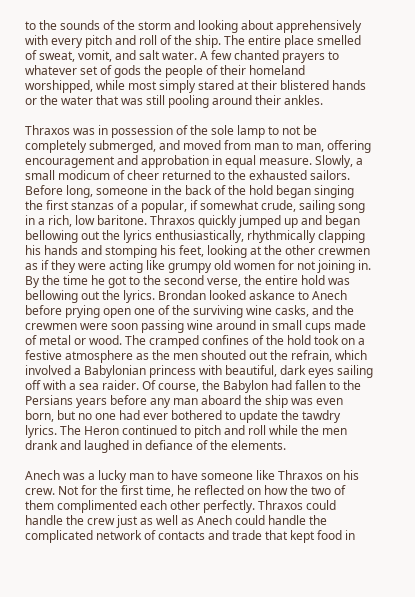to the sounds of the storm and looking about apprehensively with every pitch and roll of the ship. The entire place smelled of sweat, vomit, and salt water. A few chanted prayers to whatever set of gods the people of their homeland worshipped, while most simply stared at their blistered hands or the water that was still pooling around their ankles.

Thraxos was in possession of the sole lamp to not be completely submerged, and moved from man to man, offering encouragement and approbation in equal measure. Slowly, a small modicum of cheer returned to the exhausted sailors. Before long, someone in the back of the hold began singing the first stanzas of a popular, if somewhat crude, sailing song in a rich, low baritone. Thraxos quickly jumped up and began bellowing out the lyrics enthusiastically, rhythmically clapping his hands and stomping his feet, looking at the other crewmen as if they were acting like grumpy old women for not joining in. By the time he got to the second verse, the entire hold was bellowing out the lyrics. Brondan looked askance to Anech before prying open one of the surviving wine casks, and the crewmen were soon passing wine around in small cups made of metal or wood. The cramped confines of the hold took on a festive atmosphere as the men shouted out the refrain, which involved a Babylonian princess with beautiful, dark eyes sailing off with a sea raider. Of course, the Babylon had fallen to the Persians years before any man aboard the ship was even born, but no one had ever bothered to update the tawdry lyrics. The Heron continued to pitch and roll while the men drank and laughed in defiance of the elements.

Anech was a lucky man to have someone like Thraxos on his crew. Not for the first time, he reflected on how the two of them complimented each other perfectly. Thraxos could handle the crew just as well as Anech could handle the complicated network of contacts and trade that kept food in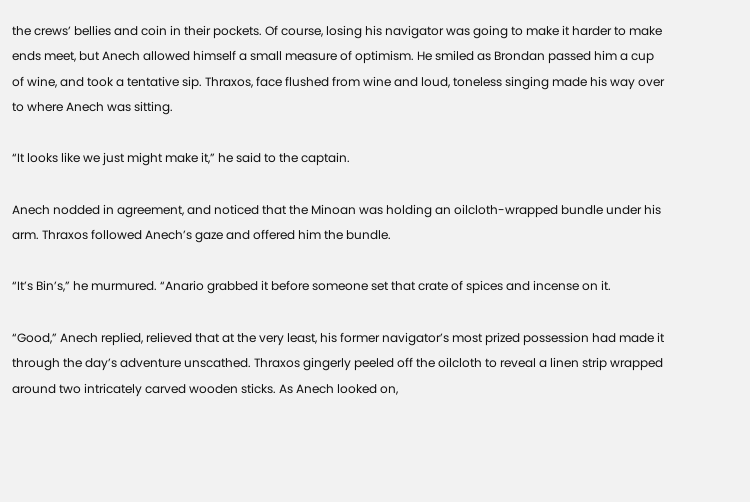the crews’ bellies and coin in their pockets. Of course, losing his navigator was going to make it harder to make ends meet, but Anech allowed himself a small measure of optimism. He smiled as Brondan passed him a cup of wine, and took a tentative sip. Thraxos, face flushed from wine and loud, toneless singing made his way over to where Anech was sitting.

“It looks like we just might make it,” he said to the captain.

Anech nodded in agreement, and noticed that the Minoan was holding an oilcloth-wrapped bundle under his arm. Thraxos followed Anech’s gaze and offered him the bundle.

“It’s Bin’s,” he murmured. “Anario grabbed it before someone set that crate of spices and incense on it.

“Good,” Anech replied, relieved that at the very least, his former navigator’s most prized possession had made it through the day’s adventure unscathed. Thraxos gingerly peeled off the oilcloth to reveal a linen strip wrapped around two intricately carved wooden sticks. As Anech looked on,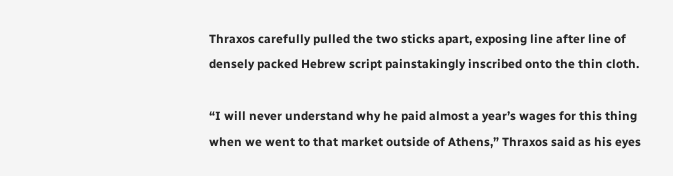Thraxos carefully pulled the two sticks apart, exposing line after line of densely packed Hebrew script painstakingly inscribed onto the thin cloth.

“I will never understand why he paid almost a year’s wages for this thing when we went to that market outside of Athens,” Thraxos said as his eyes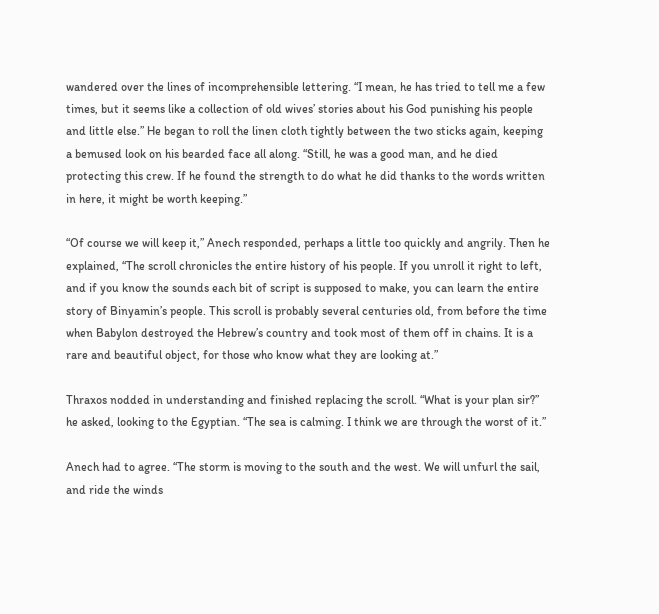wandered over the lines of incomprehensible lettering. “I mean, he has tried to tell me a few times, but it seems like a collection of old wives’ stories about his God punishing his people and little else.” He began to roll the linen cloth tightly between the two sticks again, keeping a bemused look on his bearded face all along. “Still, he was a good man, and he died protecting this crew. If he found the strength to do what he did thanks to the words written in here, it might be worth keeping.”

“Of course we will keep it,” Anech responded, perhaps a little too quickly and angrily. Then he explained, “The scroll chronicles the entire history of his people. If you unroll it right to left, and if you know the sounds each bit of script is supposed to make, you can learn the entire story of Binyamin’s people. This scroll is probably several centuries old, from before the time when Babylon destroyed the Hebrew’s country and took most of them off in chains. It is a rare and beautiful object, for those who know what they are looking at.”

Thraxos nodded in understanding and finished replacing the scroll. “What is your plan sir?” he asked, looking to the Egyptian. “The sea is calming. I think we are through the worst of it.”

Anech had to agree. “The storm is moving to the south and the west. We will unfurl the sail, and ride the winds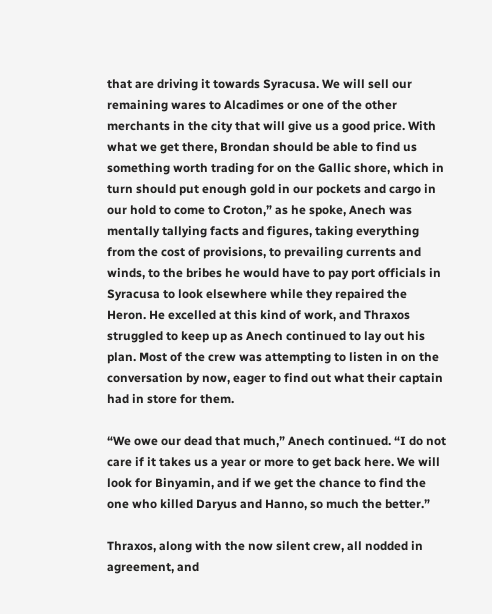that are driving it towards Syracusa. We will sell our remaining wares to Alcadimes or one of the other merchants in the city that will give us a good price. With what we get there, Brondan should be able to find us something worth trading for on the Gallic shore, which in turn should put enough gold in our pockets and cargo in our hold to come to Croton,” as he spoke, Anech was mentally tallying facts and figures, taking everything from the cost of provisions, to prevailing currents and winds, to the bribes he would have to pay port officials in Syracusa to look elsewhere while they repaired the Heron. He excelled at this kind of work, and Thraxos struggled to keep up as Anech continued to lay out his plan. Most of the crew was attempting to listen in on the conversation by now, eager to find out what their captain had in store for them.

“We owe our dead that much,” Anech continued. “I do not care if it takes us a year or more to get back here. We will look for Binyamin, and if we get the chance to find the one who killed Daryus and Hanno, so much the better.”

Thraxos, along with the now silent crew, all nodded in agreement, and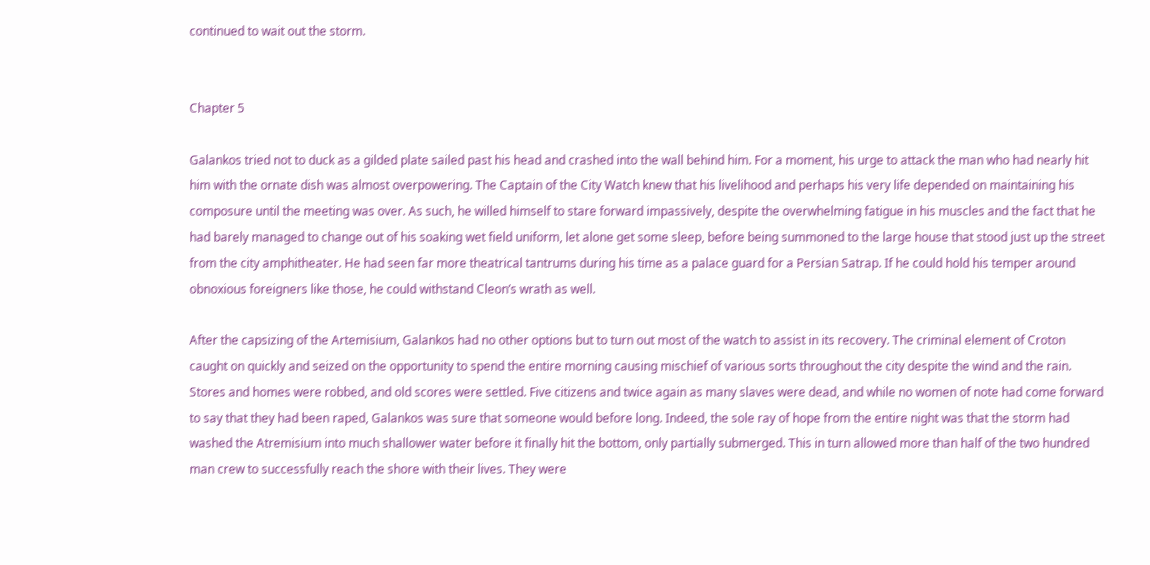continued to wait out the storm.


Chapter 5

Galankos tried not to duck as a gilded plate sailed past his head and crashed into the wall behind him. For a moment, his urge to attack the man who had nearly hit him with the ornate dish was almost overpowering. The Captain of the City Watch knew that his livelihood and perhaps his very life depended on maintaining his composure until the meeting was over. As such, he willed himself to stare forward impassively, despite the overwhelming fatigue in his muscles and the fact that he had barely managed to change out of his soaking wet field uniform, let alone get some sleep, before being summoned to the large house that stood just up the street from the city amphitheater. He had seen far more theatrical tantrums during his time as a palace guard for a Persian Satrap. If he could hold his temper around obnoxious foreigners like those, he could withstand Cleon’s wrath as well.

After the capsizing of the Artemisium, Galankos had no other options but to turn out most of the watch to assist in its recovery. The criminal element of Croton caught on quickly and seized on the opportunity to spend the entire morning causing mischief of various sorts throughout the city despite the wind and the rain. Stores and homes were robbed, and old scores were settled. Five citizens and twice again as many slaves were dead, and while no women of note had come forward to say that they had been raped, Galankos was sure that someone would before long. Indeed, the sole ray of hope from the entire night was that the storm had washed the Atremisium into much shallower water before it finally hit the bottom, only partially submerged. This in turn allowed more than half of the two hundred man crew to successfully reach the shore with their lives. They were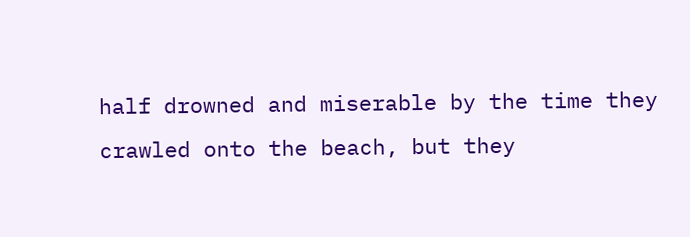half drowned and miserable by the time they crawled onto the beach, but they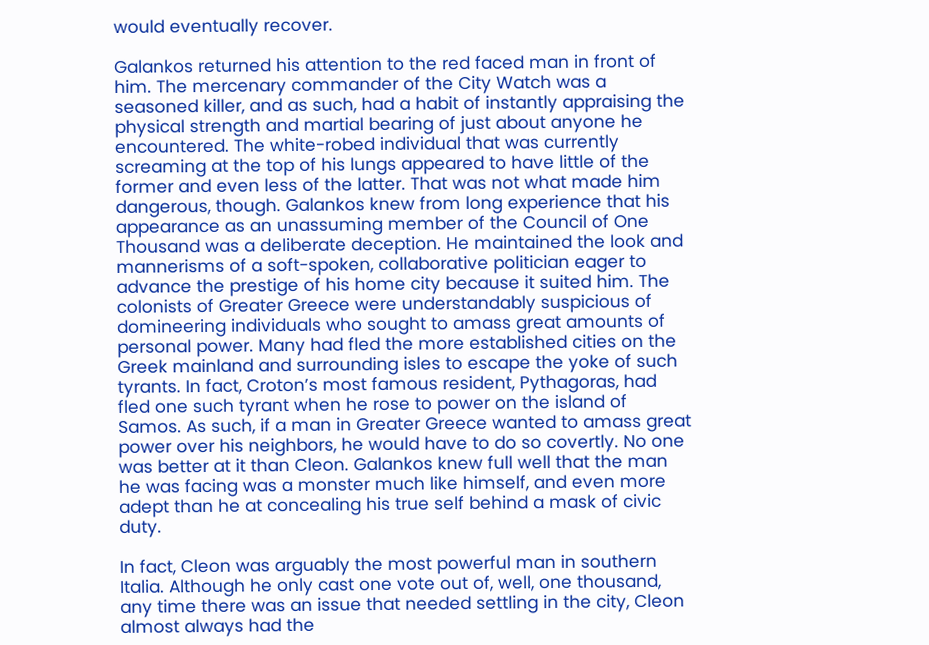would eventually recover.

Galankos returned his attention to the red faced man in front of him. The mercenary commander of the City Watch was a seasoned killer, and as such, had a habit of instantly appraising the physical strength and martial bearing of just about anyone he encountered. The white-robed individual that was currently screaming at the top of his lungs appeared to have little of the former and even less of the latter. That was not what made him dangerous, though. Galankos knew from long experience that his appearance as an unassuming member of the Council of One Thousand was a deliberate deception. He maintained the look and mannerisms of a soft-spoken, collaborative politician eager to advance the prestige of his home city because it suited him. The colonists of Greater Greece were understandably suspicious of domineering individuals who sought to amass great amounts of personal power. Many had fled the more established cities on the Greek mainland and surrounding isles to escape the yoke of such tyrants. In fact, Croton’s most famous resident, Pythagoras, had fled one such tyrant when he rose to power on the island of Samos. As such, if a man in Greater Greece wanted to amass great power over his neighbors, he would have to do so covertly. No one was better at it than Cleon. Galankos knew full well that the man he was facing was a monster much like himself, and even more adept than he at concealing his true self behind a mask of civic duty.

In fact, Cleon was arguably the most powerful man in southern Italia. Although he only cast one vote out of, well, one thousand, any time there was an issue that needed settling in the city, Cleon almost always had the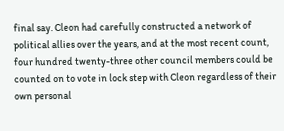final say. Cleon had carefully constructed a network of political allies over the years, and at the most recent count, four hundred twenty-three other council members could be counted on to vote in lock step with Cleon regardless of their own personal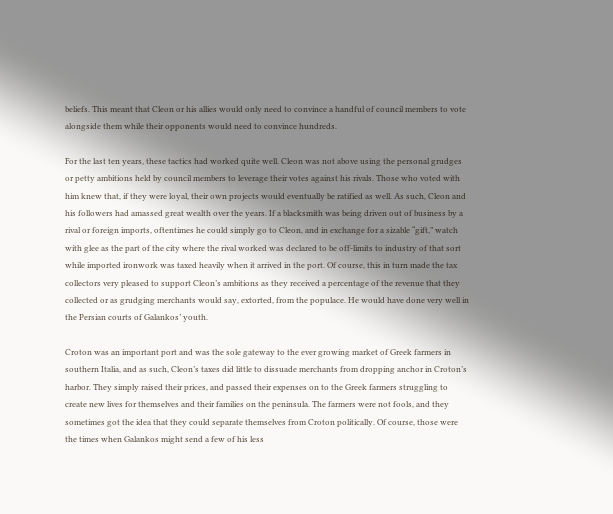beliefs. This meant that Cleon or his allies would only need to convince a handful of council members to vote alongside them while their opponents would need to convince hundreds.

For the last ten years, these tactics had worked quite well. Cleon was not above using the personal grudges or petty ambitions held by council members to leverage their votes against his rivals. Those who voted with him knew that, if they were loyal, their own projects would eventually be ratified as well. As such, Cleon and his followers had amassed great wealth over the years. If a blacksmith was being driven out of business by a rival or foreign imports, oftentimes he could simply go to Cleon, and in exchange for a sizable “gift,” watch with glee as the part of the city where the rival worked was declared to be off-limits to industry of that sort while imported ironwork was taxed heavily when it arrived in the port. Of course, this in turn made the tax collectors very pleased to support Cleon’s ambitions as they received a percentage of the revenue that they collected or as grudging merchants would say, extorted, from the populace. He would have done very well in the Persian courts of Galankos’ youth.

Croton was an important port and was the sole gateway to the ever growing market of Greek farmers in southern Italia, and as such, Cleon’s taxes did little to dissuade merchants from dropping anchor in Croton’s harbor. They simply raised their prices, and passed their expenses on to the Greek farmers struggling to create new lives for themselves and their families on the peninsula. The farmers were not fools, and they sometimes got the idea that they could separate themselves from Croton politically. Of course, those were the times when Galankos might send a few of his less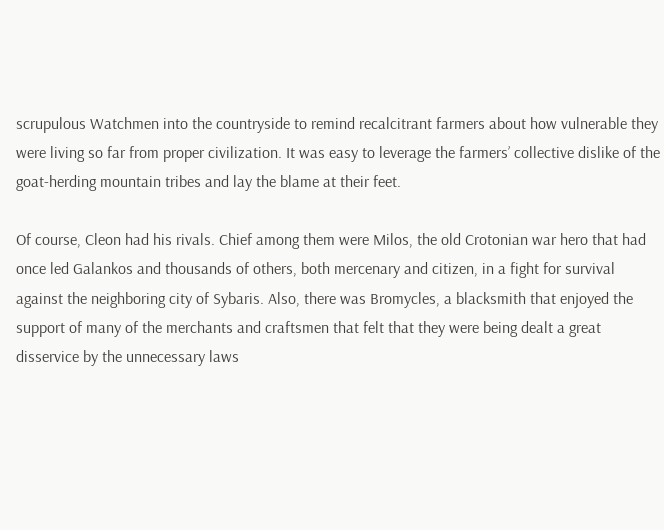scrupulous Watchmen into the countryside to remind recalcitrant farmers about how vulnerable they were living so far from proper civilization. It was easy to leverage the farmers’ collective dislike of the goat-herding mountain tribes and lay the blame at their feet.

Of course, Cleon had his rivals. Chief among them were Milos, the old Crotonian war hero that had once led Galankos and thousands of others, both mercenary and citizen, in a fight for survival against the neighboring city of Sybaris. Also, there was Bromycles, a blacksmith that enjoyed the support of many of the merchants and craftsmen that felt that they were being dealt a great disservice by the unnecessary laws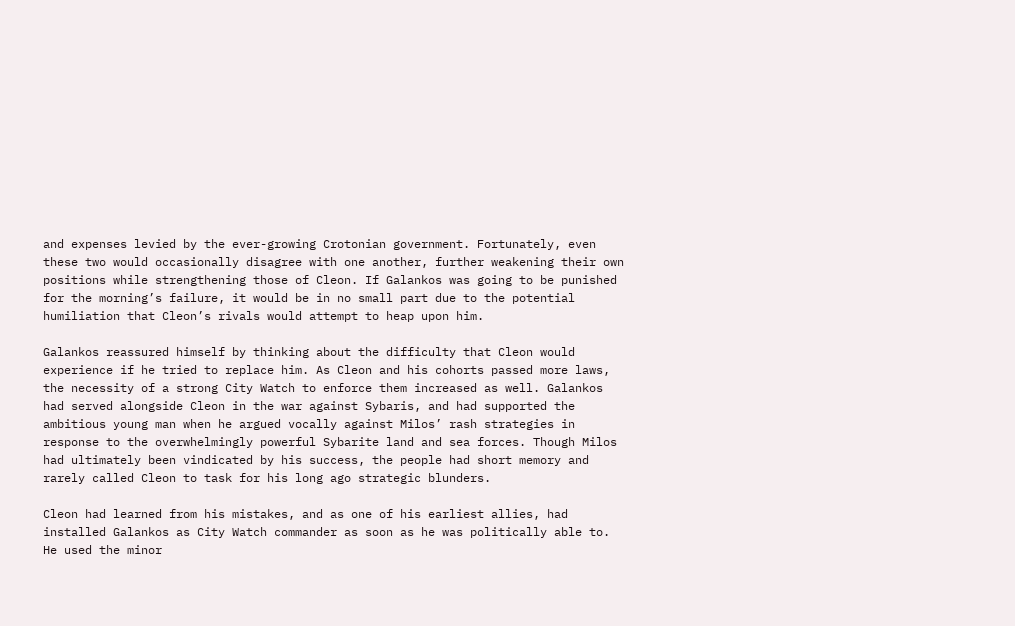and expenses levied by the ever-growing Crotonian government. Fortunately, even these two would occasionally disagree with one another, further weakening their own positions while strengthening those of Cleon. If Galankos was going to be punished for the morning’s failure, it would be in no small part due to the potential humiliation that Cleon’s rivals would attempt to heap upon him.

Galankos reassured himself by thinking about the difficulty that Cleon would experience if he tried to replace him. As Cleon and his cohorts passed more laws, the necessity of a strong City Watch to enforce them increased as well. Galankos had served alongside Cleon in the war against Sybaris, and had supported the ambitious young man when he argued vocally against Milos’ rash strategies in response to the overwhelmingly powerful Sybarite land and sea forces. Though Milos had ultimately been vindicated by his success, the people had short memory and rarely called Cleon to task for his long ago strategic blunders.

Cleon had learned from his mistakes, and as one of his earliest allies, had installed Galankos as City Watch commander as soon as he was politically able to. He used the minor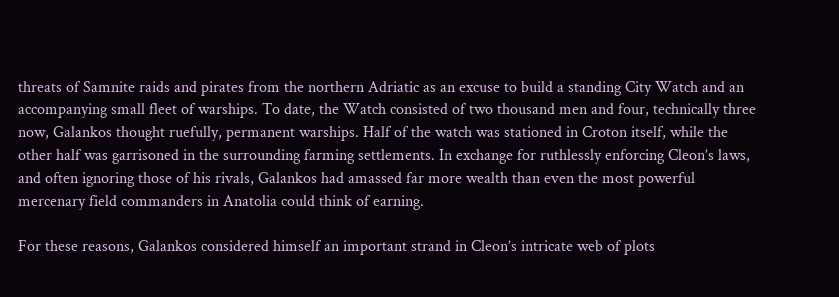threats of Samnite raids and pirates from the northern Adriatic as an excuse to build a standing City Watch and an accompanying small fleet of warships. To date, the Watch consisted of two thousand men and four, technically three now, Galankos thought ruefully, permanent warships. Half of the watch was stationed in Croton itself, while the other half was garrisoned in the surrounding farming settlements. In exchange for ruthlessly enforcing Cleon’s laws, and often ignoring those of his rivals, Galankos had amassed far more wealth than even the most powerful mercenary field commanders in Anatolia could think of earning.

For these reasons, Galankos considered himself an important strand in Cleon’s intricate web of plots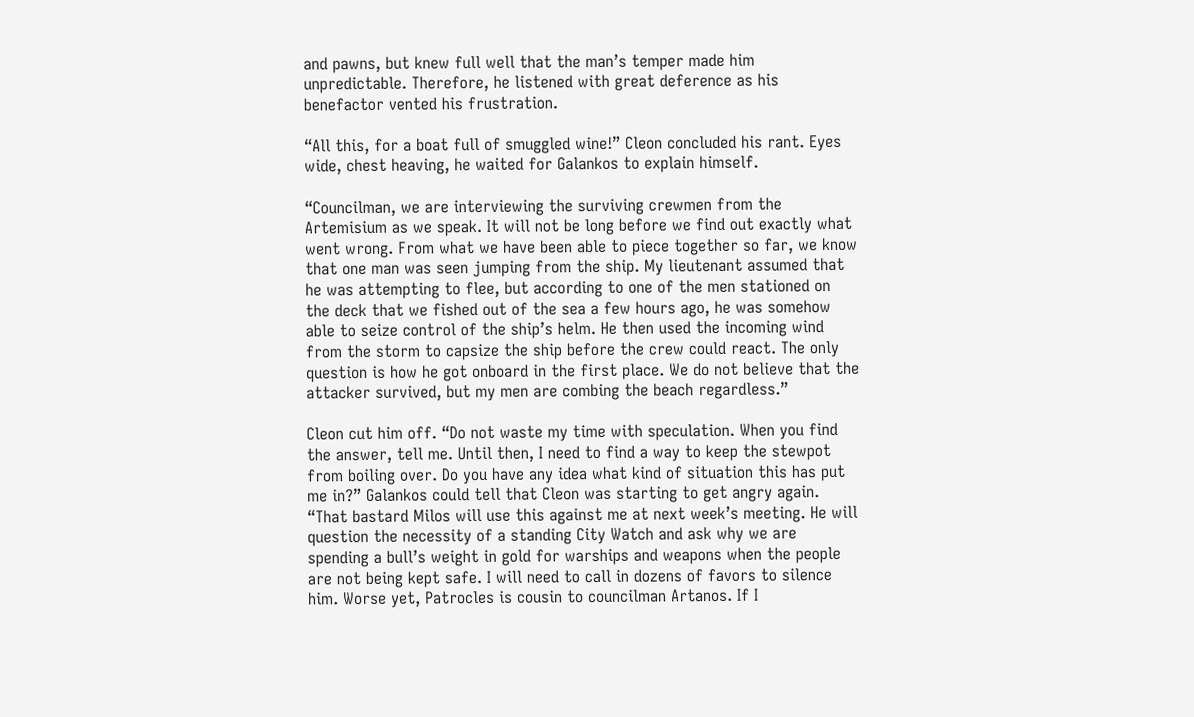and pawns, but knew full well that the man’s temper made him unpredictable. Therefore, he listened with great deference as his benefactor vented his frustration.

“All this, for a boat full of smuggled wine!” Cleon concluded his rant. Eyes wide, chest heaving, he waited for Galankos to explain himself.

“Councilman, we are interviewing the surviving crewmen from the Artemisium as we speak. It will not be long before we find out exactly what went wrong. From what we have been able to piece together so far, we know that one man was seen jumping from the ship. My lieutenant assumed that he was attempting to flee, but according to one of the men stationed on the deck that we fished out of the sea a few hours ago, he was somehow able to seize control of the ship’s helm. He then used the incoming wind from the storm to capsize the ship before the crew could react. The only question is how he got onboard in the first place. We do not believe that the attacker survived, but my men are combing the beach regardless.”

Cleon cut him off. “Do not waste my time with speculation. When you find the answer, tell me. Until then, I need to find a way to keep the stewpot from boiling over. Do you have any idea what kind of situation this has put me in?” Galankos could tell that Cleon was starting to get angry again. “That bastard Milos will use this against me at next week’s meeting. He will question the necessity of a standing City Watch and ask why we are spending a bull’s weight in gold for warships and weapons when the people are not being kept safe. I will need to call in dozens of favors to silence him. Worse yet, Patrocles is cousin to councilman Artanos. If I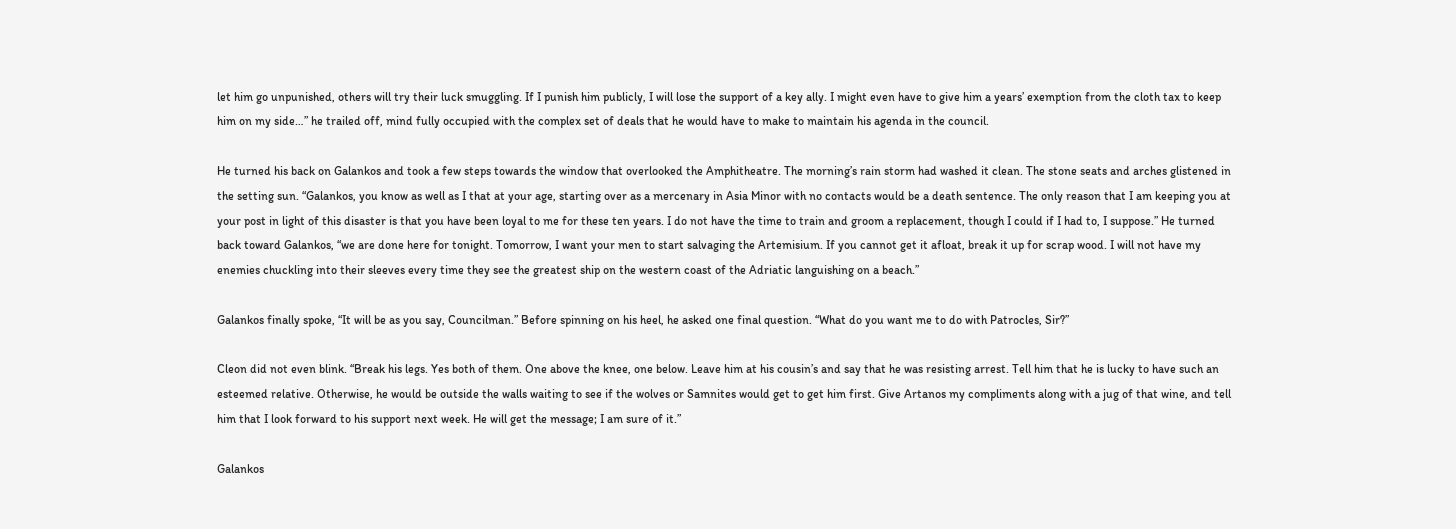let him go unpunished, others will try their luck smuggling. If I punish him publicly, I will lose the support of a key ally. I might even have to give him a years’ exemption from the cloth tax to keep him on my side…” he trailed off, mind fully occupied with the complex set of deals that he would have to make to maintain his agenda in the council.

He turned his back on Galankos and took a few steps towards the window that overlooked the Amphitheatre. The morning’s rain storm had washed it clean. The stone seats and arches glistened in the setting sun. “Galankos, you know as well as I that at your age, starting over as a mercenary in Asia Minor with no contacts would be a death sentence. The only reason that I am keeping you at your post in light of this disaster is that you have been loyal to me for these ten years. I do not have the time to train and groom a replacement, though I could if I had to, I suppose.” He turned back toward Galankos, “we are done here for tonight. Tomorrow, I want your men to start salvaging the Artemisium. If you cannot get it afloat, break it up for scrap wood. I will not have my enemies chuckling into their sleeves every time they see the greatest ship on the western coast of the Adriatic languishing on a beach.”

Galankos finally spoke, “It will be as you say, Councilman.” Before spinning on his heel, he asked one final question. “What do you want me to do with Patrocles, Sir?”

Cleon did not even blink. “Break his legs. Yes both of them. One above the knee, one below. Leave him at his cousin’s and say that he was resisting arrest. Tell him that he is lucky to have such an esteemed relative. Otherwise, he would be outside the walls waiting to see if the wolves or Samnites would get to get him first. Give Artanos my compliments along with a jug of that wine, and tell him that I look forward to his support next week. He will get the message; I am sure of it.”

Galankos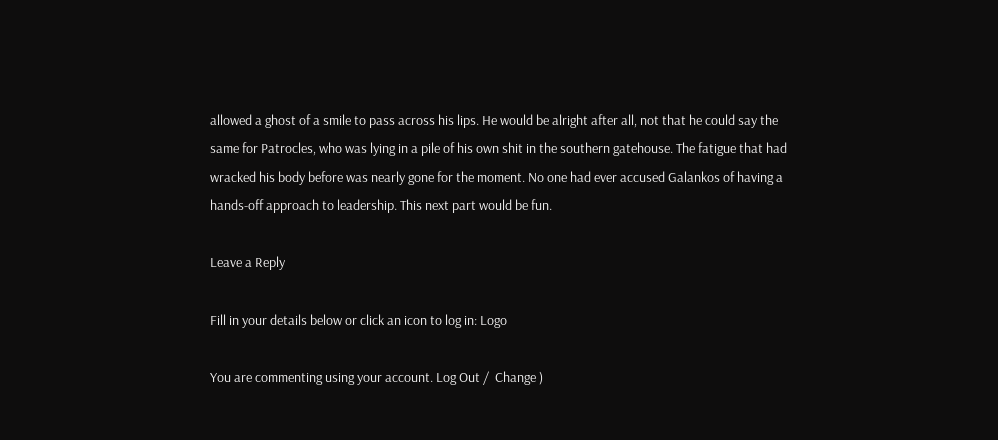allowed a ghost of a smile to pass across his lips. He would be alright after all, not that he could say the same for Patrocles, who was lying in a pile of his own shit in the southern gatehouse. The fatigue that had wracked his body before was nearly gone for the moment. No one had ever accused Galankos of having a hands-off approach to leadership. This next part would be fun.

Leave a Reply

Fill in your details below or click an icon to log in: Logo

You are commenting using your account. Log Out /  Change )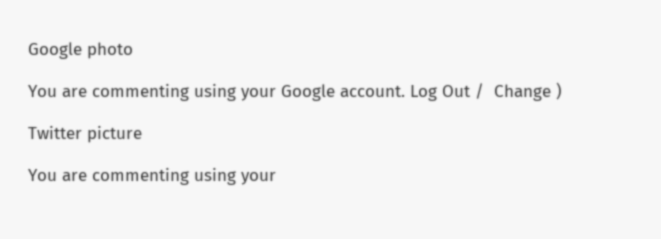Google photo

You are commenting using your Google account. Log Out /  Change )

Twitter picture

You are commenting using your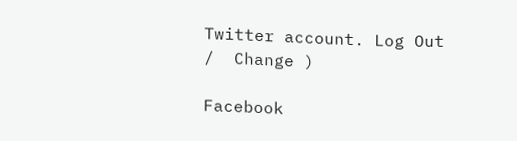Twitter account. Log Out /  Change )

Facebook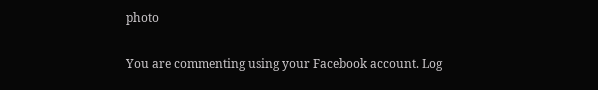photo

You are commenting using your Facebook account. Log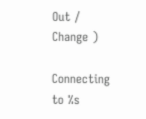Out /  Change )

Connecting to %s